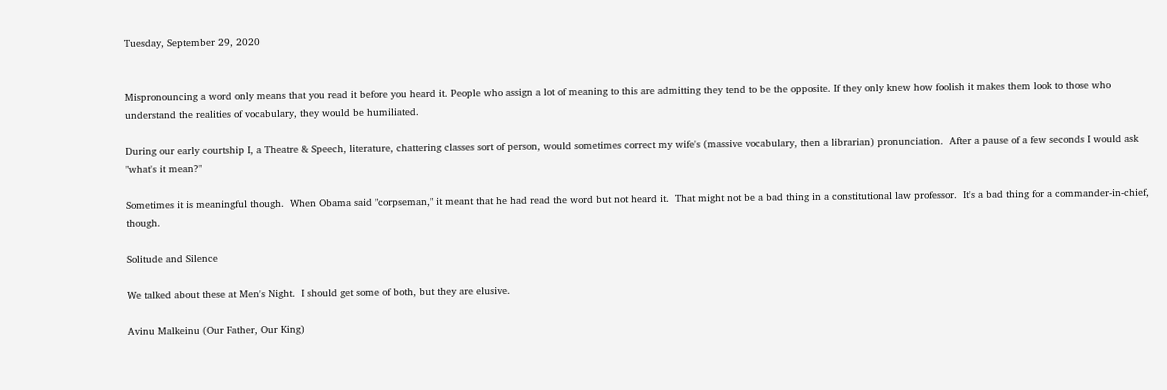Tuesday, September 29, 2020


Mispronouncing a word only means that you read it before you heard it. People who assign a lot of meaning to this are admitting they tend to be the opposite. If they only knew how foolish it makes them look to those who understand the realities of vocabulary, they would be humiliated.

During our early courtship I, a Theatre & Speech, literature, chattering classes sort of person, would sometimes correct my wife's (massive vocabulary, then a librarian) pronunciation.  After a pause of a few seconds I would ask "what's it mean?"

Sometimes it is meaningful though.  When Obama said "corpseman," it meant that he had read the word but not heard it.  That might not be a bad thing in a constitutional law professor.  It's a bad thing for a commander-in-chief, though.

Solitude and Silence

We talked about these at Men's Night.  I should get some of both, but they are elusive.

Avinu Malkeinu (Our Father, Our King)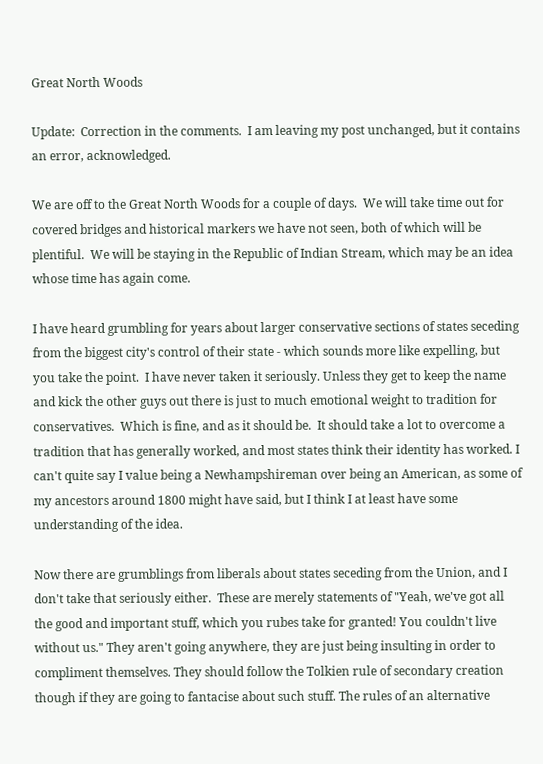Great North Woods

Update:  Correction in the comments.  I am leaving my post unchanged, but it contains an error, acknowledged.

We are off to the Great North Woods for a couple of days.  We will take time out for covered bridges and historical markers we have not seen, both of which will be plentiful.  We will be staying in the Republic of Indian Stream, which may be an idea whose time has again come.

I have heard grumbling for years about larger conservative sections of states seceding from the biggest city's control of their state - which sounds more like expelling, but you take the point.  I have never taken it seriously. Unless they get to keep the name and kick the other guys out there is just to much emotional weight to tradition for conservatives.  Which is fine, and as it should be.  It should take a lot to overcome a tradition that has generally worked, and most states think their identity has worked. I can't quite say I value being a Newhampshireman over being an American, as some of my ancestors around 1800 might have said, but I think I at least have some understanding of the idea.

Now there are grumblings from liberals about states seceding from the Union, and I don't take that seriously either.  These are merely statements of "Yeah, we've got all the good and important stuff, which you rubes take for granted! You couldn't live without us." They aren't going anywhere, they are just being insulting in order to compliment themselves. They should follow the Tolkien rule of secondary creation though if they are going to fantacise about such stuff. The rules of an alternative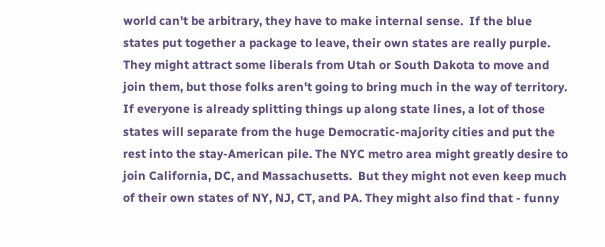world can't be arbitrary, they have to make internal sense.  If the blue states put together a package to leave, their own states are really purple.  They might attract some liberals from Utah or South Dakota to move and join them, but those folks aren't going to bring much in the way of territory.  If everyone is already splitting things up along state lines, a lot of those states will separate from the huge Democratic-majority cities and put the rest into the stay-American pile. The NYC metro area might greatly desire to join California, DC, and Massachusetts.  But they might not even keep much of their own states of NY, NJ, CT, and PA. They might also find that - funny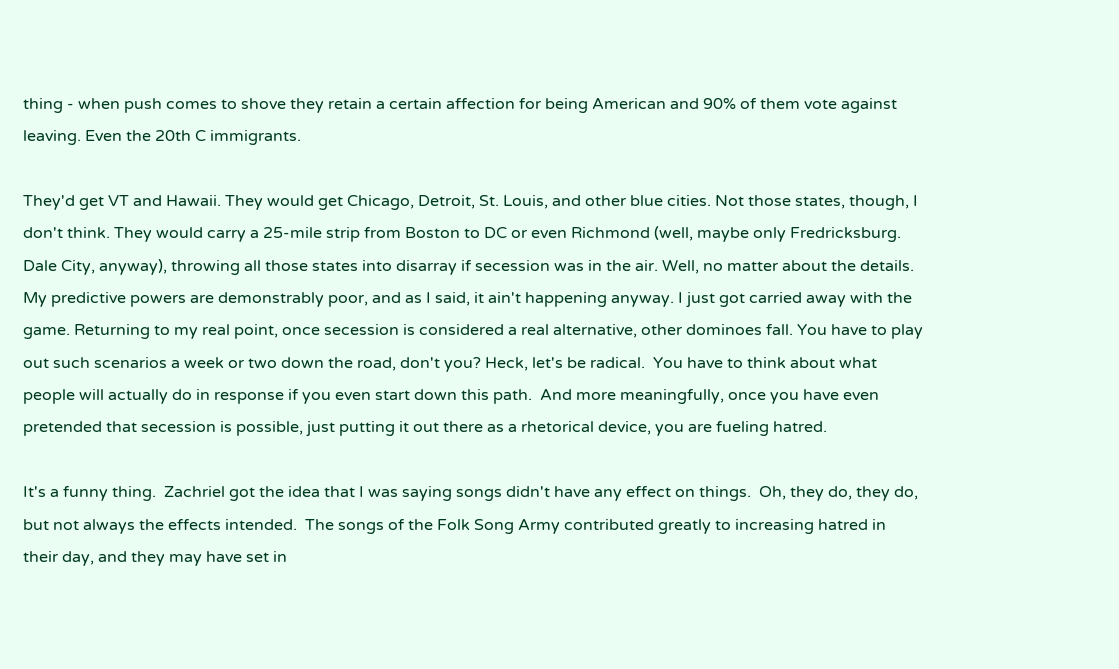thing - when push comes to shove they retain a certain affection for being American and 90% of them vote against leaving. Even the 20th C immigrants.

They'd get VT and Hawaii. They would get Chicago, Detroit, St. Louis, and other blue cities. Not those states, though, I don't think. They would carry a 25-mile strip from Boston to DC or even Richmond (well, maybe only Fredricksburg. Dale City, anyway), throwing all those states into disarray if secession was in the air. Well, no matter about the details.  My predictive powers are demonstrably poor, and as I said, it ain't happening anyway. I just got carried away with the game. Returning to my real point, once secession is considered a real alternative, other dominoes fall. You have to play out such scenarios a week or two down the road, don't you? Heck, let's be radical.  You have to think about what people will actually do in response if you even start down this path.  And more meaningfully, once you have even pretended that secession is possible, just putting it out there as a rhetorical device, you are fueling hatred.

It's a funny thing.  Zachriel got the idea that I was saying songs didn't have any effect on things.  Oh, they do, they do, but not always the effects intended.  The songs of the Folk Song Army contributed greatly to increasing hatred in their day, and they may have set in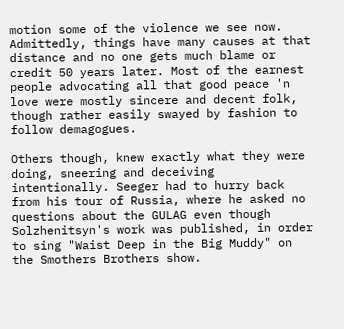motion some of the violence we see now. Admittedly, things have many causes at that distance and no one gets much blame or credit 50 years later. Most of the earnest people advocating all that good peace 'n love were mostly sincere and decent folk, though rather easily swayed by fashion to follow demagogues.

Others though, knew exactly what they were doing, sneering and deceiving intentionally. Seeger had to hurry back from his tour of Russia, where he asked no questions about the GULAG even though Solzhenitsyn's work was published, in order to sing "Waist Deep in the Big Muddy" on the Smothers Brothers show.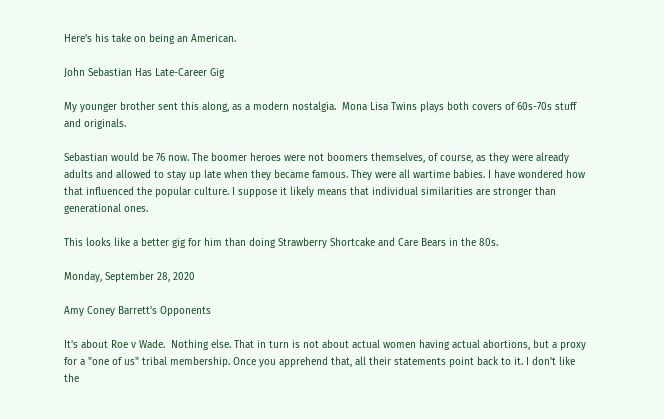Here's his take on being an American.

John Sebastian Has Late-Career Gig

My younger brother sent this along, as a modern nostalgia.  Mona Lisa Twins plays both covers of 60s-70s stuff and originals.

Sebastian would be 76 now. The boomer heroes were not boomers themselves, of course, as they were already adults and allowed to stay up late when they became famous. They were all wartime babies. I have wondered how that influenced the popular culture. I suppose it likely means that individual similarities are stronger than generational ones.

This looks like a better gig for him than doing Strawberry Shortcake and Care Bears in the 80s.

Monday, September 28, 2020

Amy Coney Barrett's Opponents

It's about Roe v Wade.  Nothing else. That in turn is not about actual women having actual abortions, but a proxy for a "one of us" tribal membership. Once you apprehend that, all their statements point back to it. I don't like the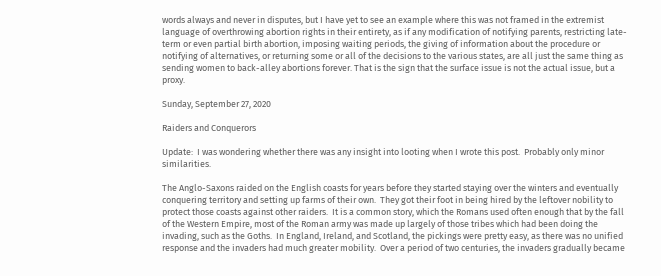words always and never in disputes, but I have yet to see an example where this was not framed in the extremist language of overthrowing abortion rights in their entirety, as if any modification of notifying parents, restricting late-term or even partial birth abortion, imposing waiting periods, the giving of information about the procedure or notifying of alternatives, or returning some or all of the decisions to the various states, are all just the same thing as sending women to back-alley abortions forever. That is the sign that the surface issue is not the actual issue, but a proxy.

Sunday, September 27, 2020

Raiders and Conquerors

Update:  I was wondering whether there was any insight into looting when I wrote this post.  Probably only minor similarities.

The Anglo-Saxons raided on the English coasts for years before they started staying over the winters and eventually conquering territory and setting up farms of their own.  They got their foot in being hired by the leftover nobility to protect those coasts against other raiders.  It is a common story, which the Romans used often enough that by the fall of the Western Empire, most of the Roman army was made up largely of those tribes which had been doing the invading, such as the Goths.  In England, Ireland, and Scotland, the pickings were pretty easy, as there was no unified response and the invaders had much greater mobility.  Over a period of two centuries, the invaders gradually became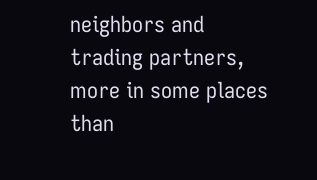neighbors and trading partners, more in some places than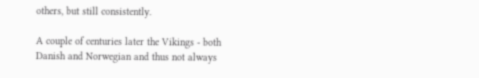others, but still consistently.

A couple of centuries later the Vikings - both Danish and Norwegian and thus not always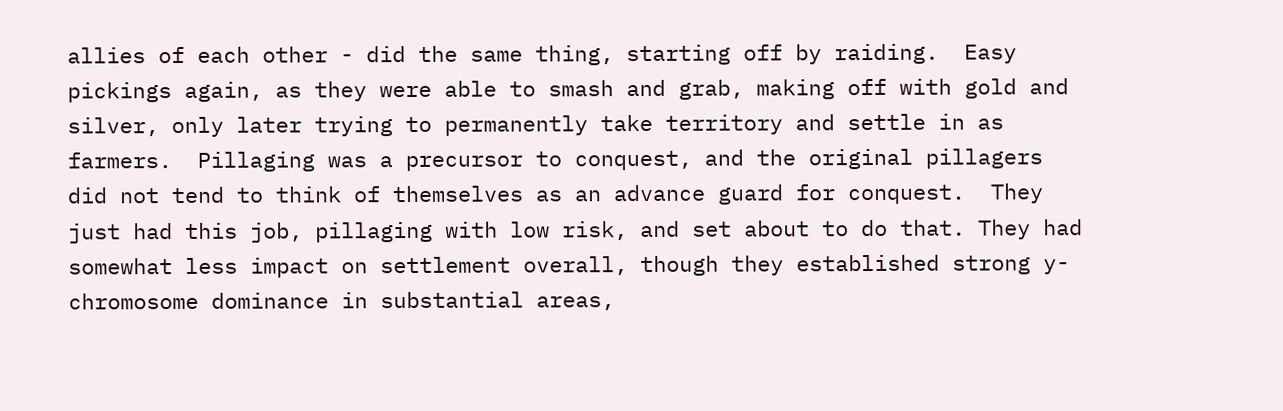allies of each other - did the same thing, starting off by raiding.  Easy pickings again, as they were able to smash and grab, making off with gold and silver, only later trying to permanently take territory and settle in as farmers.  Pillaging was a precursor to conquest, and the original pillagers did not tend to think of themselves as an advance guard for conquest.  They just had this job, pillaging with low risk, and set about to do that. They had somewhat less impact on settlement overall, though they established strong y-chromosome dominance in substantial areas,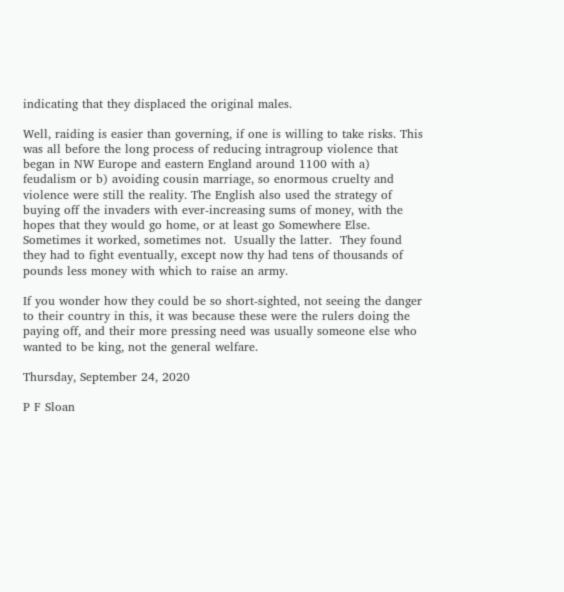indicating that they displaced the original males.

Well, raiding is easier than governing, if one is willing to take risks. This was all before the long process of reducing intragroup violence that began in NW Europe and eastern England around 1100 with a) feudalism or b) avoiding cousin marriage, so enormous cruelty and violence were still the reality. The English also used the strategy of buying off the invaders with ever-increasing sums of money, with the hopes that they would go home, or at least go Somewhere Else. Sometimes it worked, sometimes not.  Usually the latter.  They found they had to fight eventually, except now thy had tens of thousands of pounds less money with which to raise an army.

If you wonder how they could be so short-sighted, not seeing the danger to their country in this, it was because these were the rulers doing the paying off, and their more pressing need was usually someone else who wanted to be king, not the general welfare.

Thursday, September 24, 2020

P F Sloan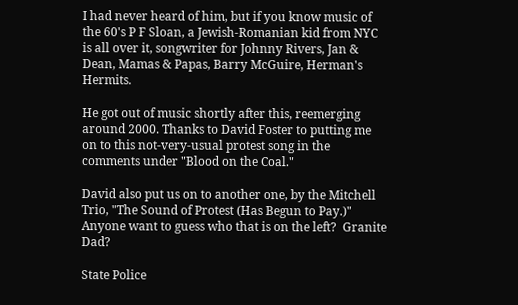I had never heard of him, but if you know music of the 60's P F Sloan, a Jewish-Romanian kid from NYC is all over it, songwriter for Johnny Rivers, Jan & Dean, Mamas & Papas, Barry McGuire, Herman's Hermits.

He got out of music shortly after this, reemerging around 2000. Thanks to David Foster to putting me on to this not-very-usual protest song in the comments under "Blood on the Coal."

David also put us on to another one, by the Mitchell Trio, "The Sound of Protest (Has Begun to Pay.)" Anyone want to guess who that is on the left?  Granite Dad?

State Police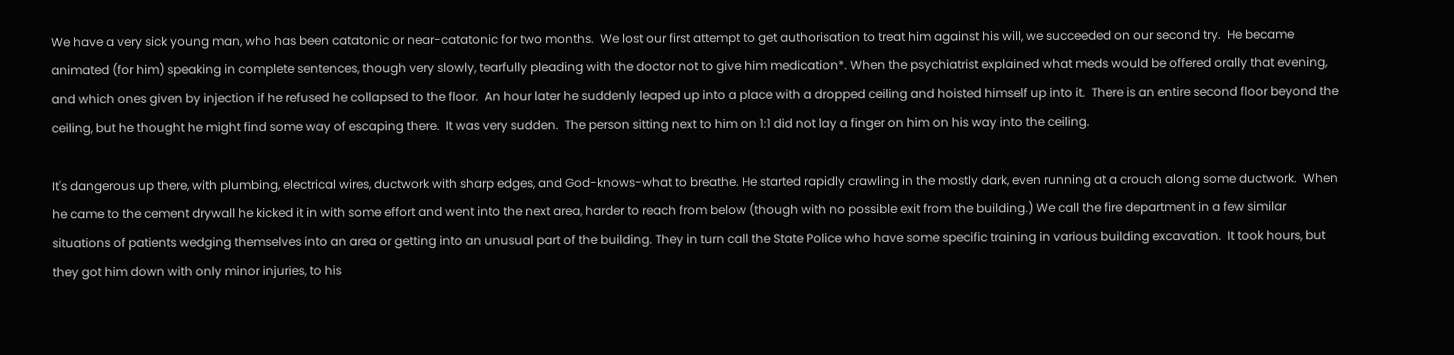We have a very sick young man, who has been catatonic or near-catatonic for two months.  We lost our first attempt to get authorisation to treat him against his will, we succeeded on our second try.  He became animated (for him) speaking in complete sentences, though very slowly, tearfully pleading with the doctor not to give him medication*. When the psychiatrist explained what meds would be offered orally that evening, and which ones given by injection if he refused he collapsed to the floor.  An hour later he suddenly leaped up into a place with a dropped ceiling and hoisted himself up into it.  There is an entire second floor beyond the ceiling, but he thought he might find some way of escaping there.  It was very sudden.  The person sitting next to him on 1:1 did not lay a finger on him on his way into the ceiling.

It's dangerous up there, with plumbing, electrical wires, ductwork with sharp edges, and God-knows-what to breathe. He started rapidly crawling in the mostly dark, even running at a crouch along some ductwork.  When he came to the cement drywall he kicked it in with some effort and went into the next area, harder to reach from below (though with no possible exit from the building.) We call the fire department in a few similar situations of patients wedging themselves into an area or getting into an unusual part of the building. They in turn call the State Police who have some specific training in various building excavation.  It took hours, but they got him down with only minor injuries, to his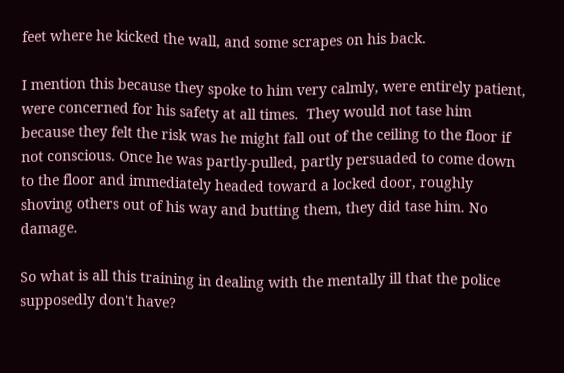feet where he kicked the wall, and some scrapes on his back.

I mention this because they spoke to him very calmly, were entirely patient, were concerned for his safety at all times.  They would not tase him because they felt the risk was he might fall out of the ceiling to the floor if not conscious. Once he was partly-pulled, partly persuaded to come down to the floor and immediately headed toward a locked door, roughly shoving others out of his way and butting them, they did tase him. No damage.

So what is all this training in dealing with the mentally ill that the police supposedly don't have?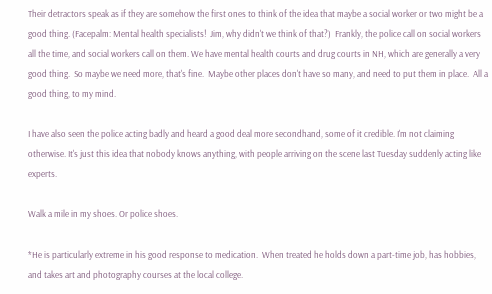Their detractors speak as if they are somehow the first ones to think of the idea that maybe a social worker or two might be a good thing. (Facepalm: Mental health specialists!  Jim, why didn't we think of that?)  Frankly, the police call on social workers all the time, and social workers call on them. We have mental health courts and drug courts in NH, which are generally a very good thing.  So maybe we need more, that's fine.  Maybe other places don't have so many, and need to put them in place.  All a good thing, to my mind.

I have also seen the police acting badly and heard a good deal more secondhand, some of it credible. I'm not claiming otherwise. It's just this idea that nobody knows anything, with people arriving on the scene last Tuesday suddenly acting like experts.

Walk a mile in my shoes. Or police shoes.

*He is particularly extreme in his good response to medication.  When treated he holds down a part-time job, has hobbies, and takes art and photography courses at the local college.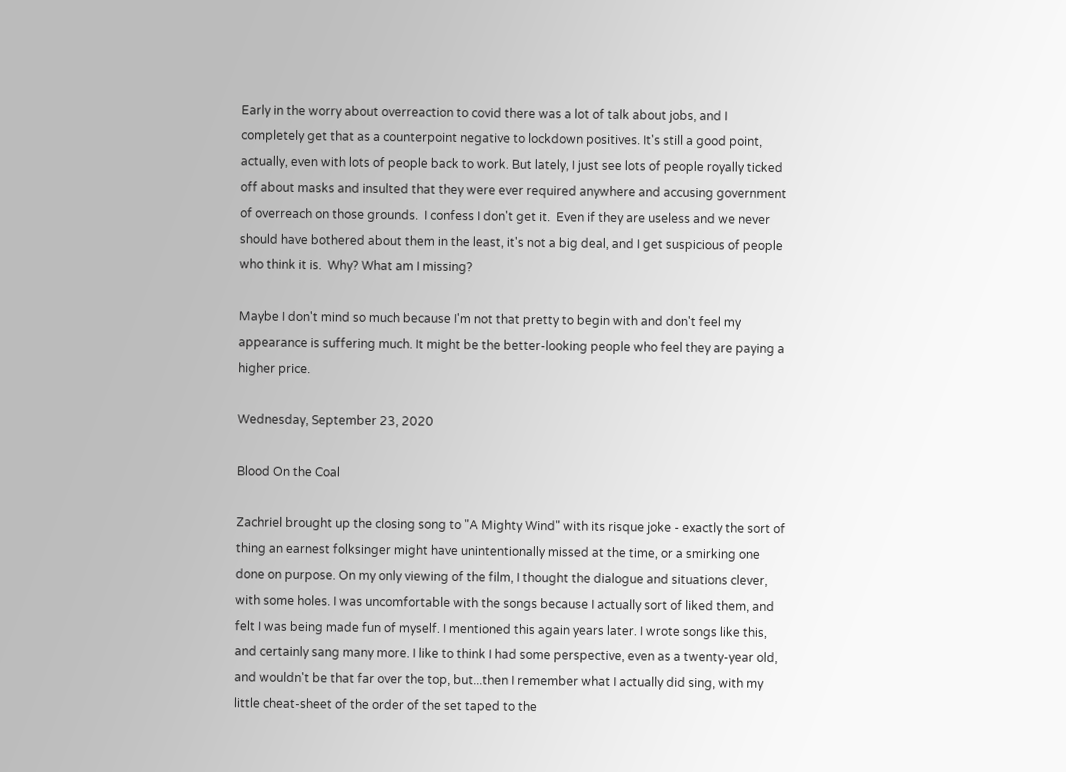Early in the worry about overreaction to covid there was a lot of talk about jobs, and I completely get that as a counterpoint negative to lockdown positives. It's still a good point, actually, even with lots of people back to work. But lately, I just see lots of people royally ticked off about masks and insulted that they were ever required anywhere and accusing government of overreach on those grounds.  I confess I don't get it.  Even if they are useless and we never should have bothered about them in the least, it's not a big deal, and I get suspicious of people who think it is.  Why? What am I missing?

Maybe I don't mind so much because I'm not that pretty to begin with and don't feel my appearance is suffering much. It might be the better-looking people who feel they are paying a higher price.

Wednesday, September 23, 2020

Blood On the Coal

Zachriel brought up the closing song to "A Mighty Wind" with its risque joke - exactly the sort of thing an earnest folksinger might have unintentionally missed at the time, or a smirking one done on purpose. On my only viewing of the film, I thought the dialogue and situations clever, with some holes. I was uncomfortable with the songs because I actually sort of liked them, and felt I was being made fun of myself. I mentioned this again years later. I wrote songs like this, and certainly sang many more. I like to think I had some perspective, even as a twenty-year old, and wouldn't be that far over the top, but...then I remember what I actually did sing, with my little cheat-sheet of the order of the set taped to the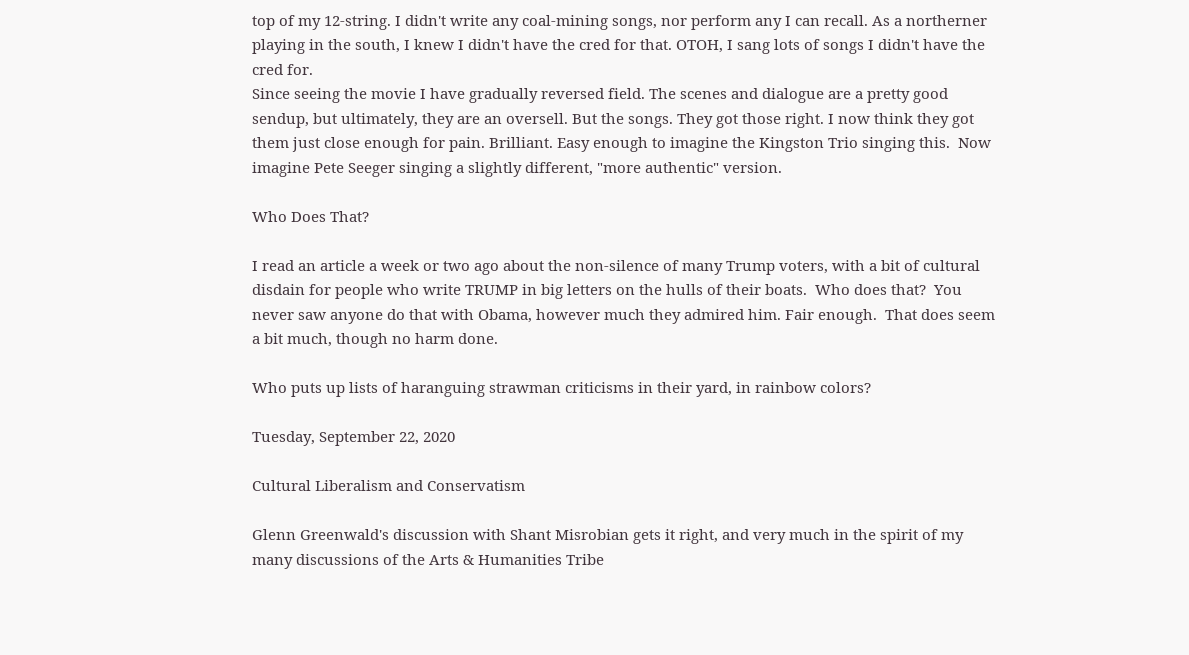top of my 12-string. I didn't write any coal-mining songs, nor perform any I can recall. As a northerner playing in the south, I knew I didn't have the cred for that. OTOH, I sang lots of songs I didn't have the cred for.
Since seeing the movie I have gradually reversed field. The scenes and dialogue are a pretty good sendup, but ultimately, they are an oversell. But the songs. They got those right. I now think they got them just close enough for pain. Brilliant. Easy enough to imagine the Kingston Trio singing this.  Now imagine Pete Seeger singing a slightly different, "more authentic" version.

Who Does That?

I read an article a week or two ago about the non-silence of many Trump voters, with a bit of cultural disdain for people who write TRUMP in big letters on the hulls of their boats.  Who does that?  You never saw anyone do that with Obama, however much they admired him. Fair enough.  That does seem a bit much, though no harm done.

Who puts up lists of haranguing strawman criticisms in their yard, in rainbow colors?

Tuesday, September 22, 2020

Cultural Liberalism and Conservatism

Glenn Greenwald's discussion with Shant Misrobian gets it right, and very much in the spirit of my many discussions of the Arts & Humanities Tribe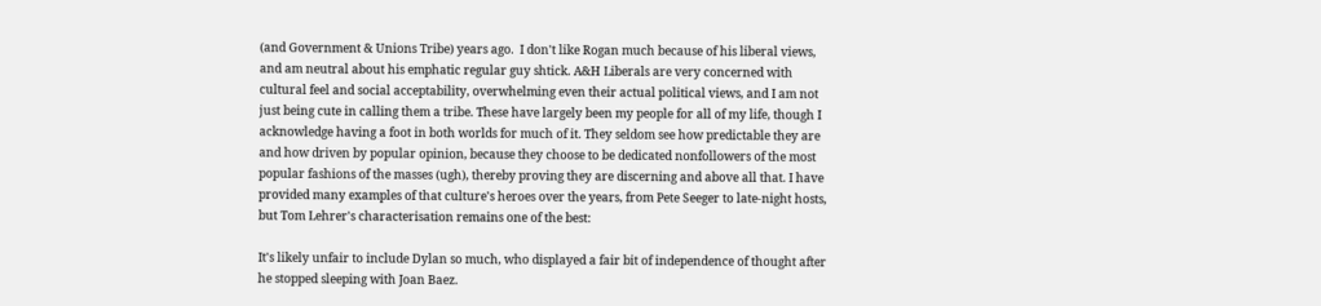(and Government & Unions Tribe) years ago.  I don't like Rogan much because of his liberal views, and am neutral about his emphatic regular guy shtick. A&H Liberals are very concerned with cultural feel and social acceptability, overwhelming even their actual political views, and I am not just being cute in calling them a tribe. These have largely been my people for all of my life, though I acknowledge having a foot in both worlds for much of it. They seldom see how predictable they are and how driven by popular opinion, because they choose to be dedicated nonfollowers of the most popular fashions of the masses (ugh), thereby proving they are discerning and above all that. I have provided many examples of that culture's heroes over the years, from Pete Seeger to late-night hosts, but Tom Lehrer's characterisation remains one of the best:

It's likely unfair to include Dylan so much, who displayed a fair bit of independence of thought after he stopped sleeping with Joan Baez.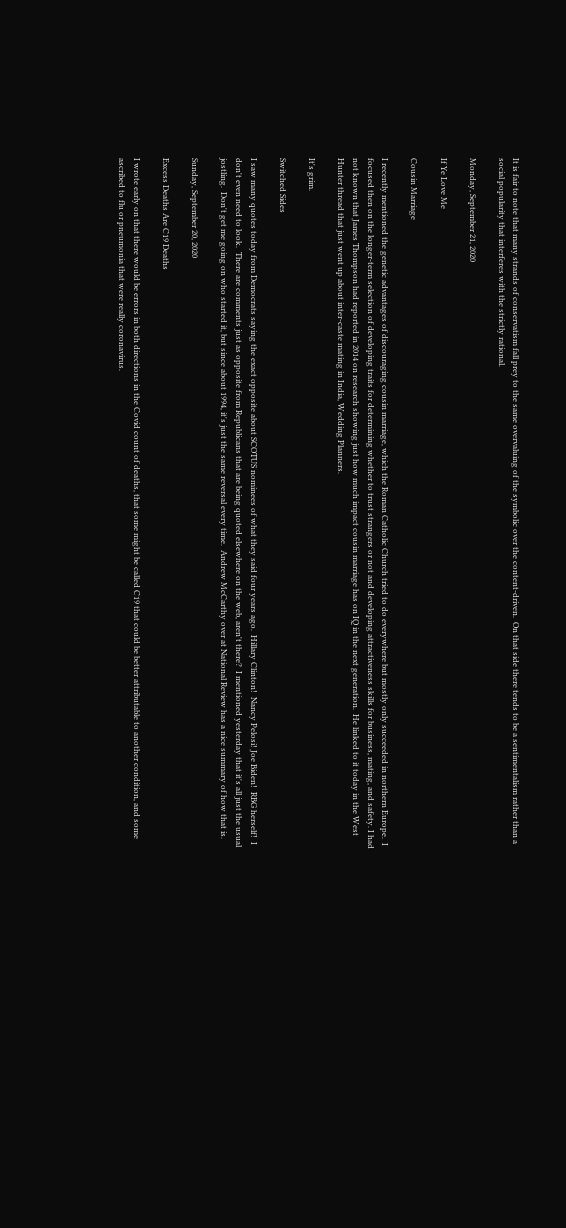It is fair to note that many strands of conservatism fall prey to the same overvaluing of the symbolic over the content-driven.  On that side there tends to be a sentimentalism rather than a social popularity that interferes with the strictly rational.

Monday, September 21, 2020

If Ye Love Me

Cousin Marriage

I recently mentioned the genetic advantages of discouraging cousin marriage, which the Roman Catholic Church tried to do everywhere but mostly only succeeded in northern Europe.  I focused then on the longer-term selection of developing traits for determining whether to trust strangers or not and developing attractiveness skills for business, mating, and safety. I had not known that James Thompson had reported in 2014 on research showing just how much impact cousin marriage has on IQ in the next generation.  He linked to it today in the West Hunter thread that just went up about inter-caste mating in India, Wedding Planners.

It's grim.

Switched Sides

I saw many quotes today from Democrats saying the exact opposite about SCOTUS nominees of what they said four years ago.  Hillary Clinton!  Nancy Pelosi! Joe Biden!  RBG herself!  I don't even need to look.  There are comments just as opposite from Republicans that are being quoted elsewhere on the web, aren't there?  I mentioned yesterday that it's all just the usual jostling.  Don't get me going on who started it, but since about 1994, it's just the same reversal every time.  Andrew McCarthy over at National Review has a nice summary of how that is.

Sunday, September 20, 2020

Excess Deaths Are C19 Deaths

I wrote early on that there would be errors in both directions in the Covid count of deaths, that some might be called C19 that could be better attributable to another condition, and some ascribed to flu or pneumonia that were really coronavirus.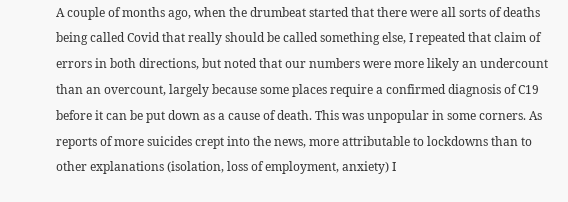A couple of months ago, when the drumbeat started that there were all sorts of deaths being called Covid that really should be called something else, I repeated that claim of errors in both directions, but noted that our numbers were more likely an undercount than an overcount, largely because some places require a confirmed diagnosis of C19 before it can be put down as a cause of death. This was unpopular in some corners. As reports of more suicides crept into the news, more attributable to lockdowns than to other explanations (isolation, loss of employment, anxiety) I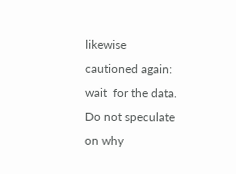likewise cautioned again: wait  for the data.  Do not speculate on why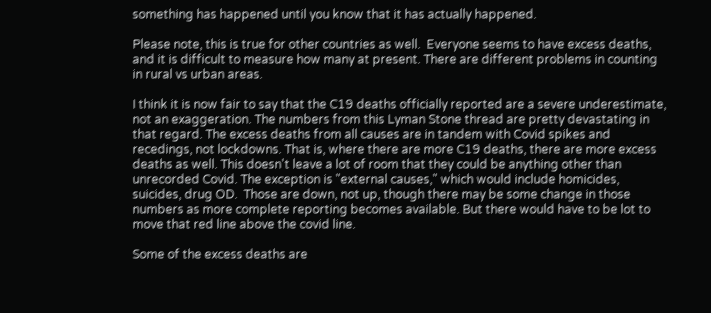something has happened until you know that it has actually happened.

Please note, this is true for other countries as well.  Everyone seems to have excess deaths, and it is difficult to measure how many at present. There are different problems in counting in rural vs urban areas.

I think it is now fair to say that the C19 deaths officially reported are a severe underestimate, not an exaggeration. The numbers from this Lyman Stone thread are pretty devastating in that regard. The excess deaths from all causes are in tandem with Covid spikes and recedings, not lockdowns. That is, where there are more C19 deaths, there are more excess deaths as well. This doesn't leave a lot of room that they could be anything other than unrecorded Covid. The exception is "external causes," which would include homicides, suicides, drug OD.  Those are down, not up, though there may be some change in those numbers as more complete reporting becomes available. But there would have to be lot to move that red line above the covid line.

Some of the excess deaths are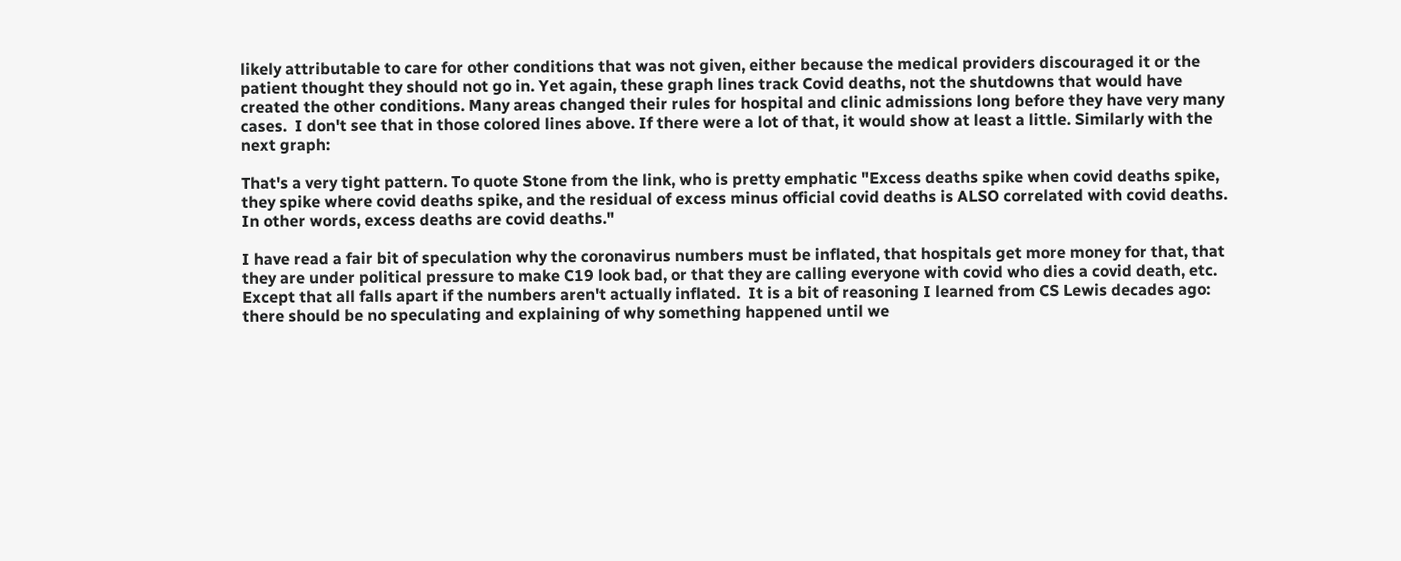likely attributable to care for other conditions that was not given, either because the medical providers discouraged it or the patient thought they should not go in. Yet again, these graph lines track Covid deaths, not the shutdowns that would have created the other conditions. Many areas changed their rules for hospital and clinic admissions long before they have very many cases.  I don't see that in those colored lines above. If there were a lot of that, it would show at least a little. Similarly with the next graph:

That's a very tight pattern. To quote Stone from the link, who is pretty emphatic "Excess deaths spike when covid deaths spike, they spike where covid deaths spike, and the residual of excess minus official covid deaths is ALSO correlated with covid deaths. In other words, excess deaths are covid deaths."

I have read a fair bit of speculation why the coronavirus numbers must be inflated, that hospitals get more money for that, that they are under political pressure to make C19 look bad, or that they are calling everyone with covid who dies a covid death, etc.  Except that all falls apart if the numbers aren't actually inflated.  It is a bit of reasoning I learned from CS Lewis decades ago: there should be no speculating and explaining of why something happened until we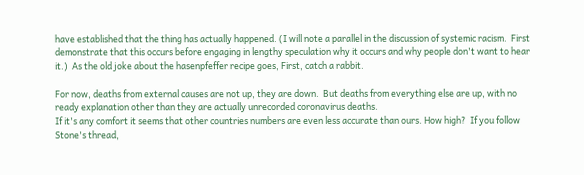have established that the thing has actually happened. (I will note a parallel in the discussion of systemic racism.  First demonstrate that this occurs before engaging in lengthy speculation why it occurs and why people don't want to hear it.)  As the old joke about the hasenpfeffer recipe goes, First, catch a rabbit.

For now, deaths from external causes are not up, they are down.  But deaths from everything else are up, with no ready explanation other than they are actually unrecorded coronavirus deaths.
If it's any comfort it seems that other countries numbers are even less accurate than ours. How high?  If you follow Stone's thread,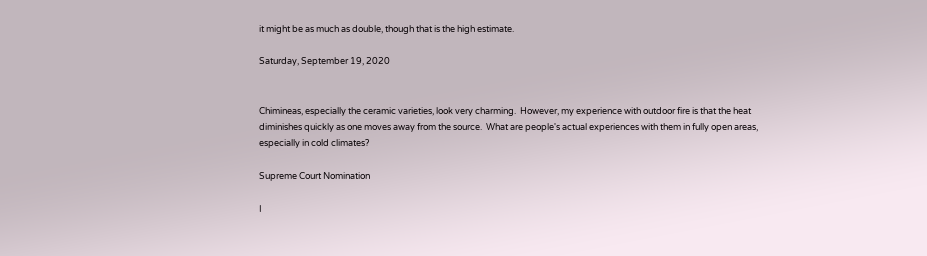it might be as much as double, though that is the high estimate.

Saturday, September 19, 2020


Chimineas, especially the ceramic varieties, look very charming.  However, my experience with outdoor fire is that the heat diminishes quickly as one moves away from the source.  What are people's actual experiences with them in fully open areas, especially in cold climates?

Supreme Court Nomination

I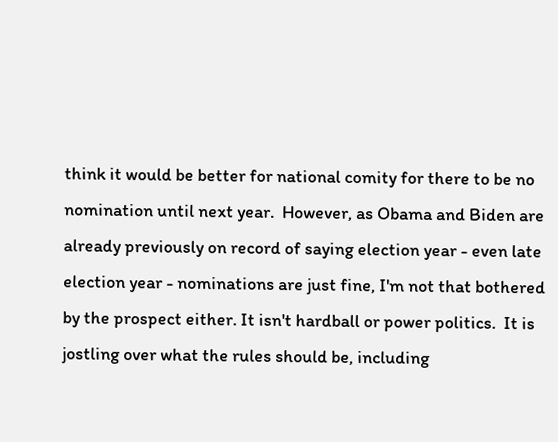think it would be better for national comity for there to be no nomination until next year.  However, as Obama and Biden are already previously on record of saying election year - even late election year - nominations are just fine, I'm not that bothered by the prospect either. It isn't hardball or power politics.  It is jostling over what the rules should be, including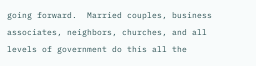going forward.  Married couples, business associates, neighbors, churches, and all levels of government do this all the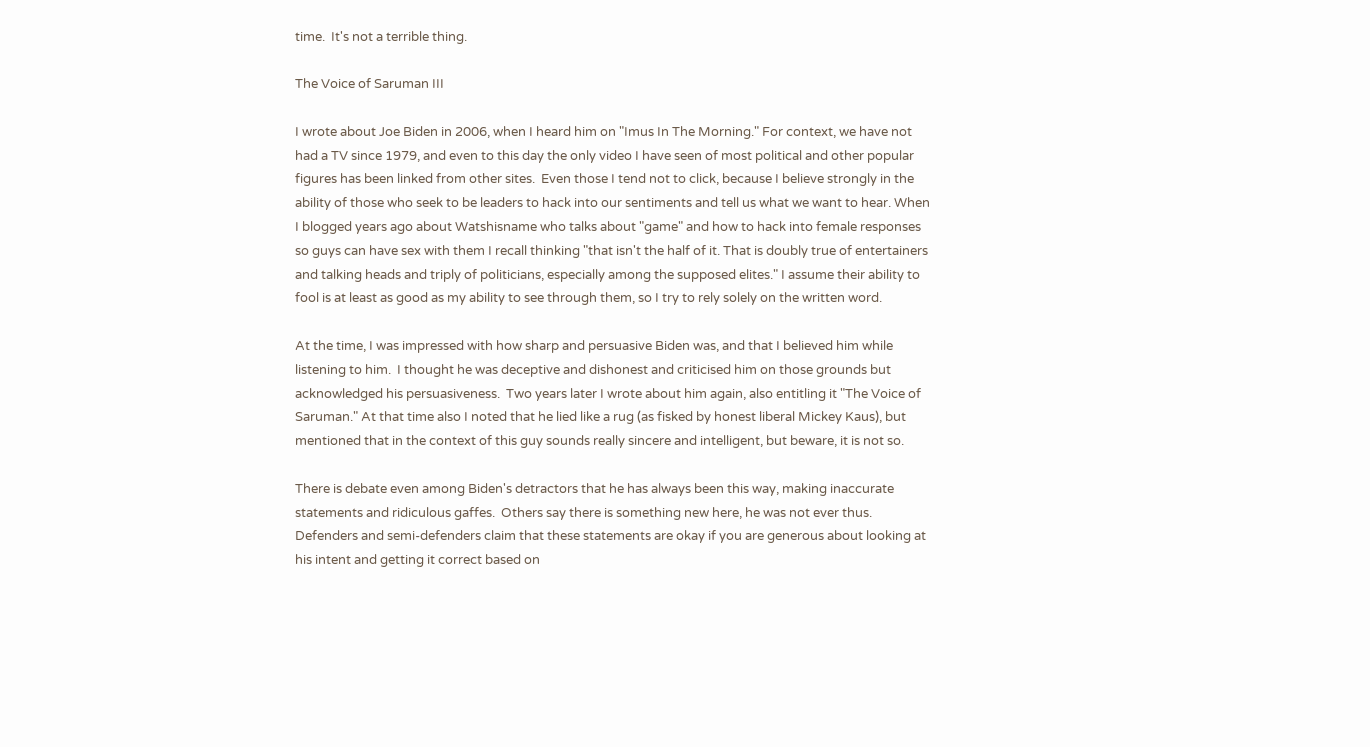time.  It's not a terrible thing.

The Voice of Saruman III

I wrote about Joe Biden in 2006, when I heard him on "Imus In The Morning." For context, we have not had a TV since 1979, and even to this day the only video I have seen of most political and other popular figures has been linked from other sites.  Even those I tend not to click, because I believe strongly in the ability of those who seek to be leaders to hack into our sentiments and tell us what we want to hear. When I blogged years ago about Watshisname who talks about "game" and how to hack into female responses so guys can have sex with them I recall thinking "that isn't the half of it. That is doubly true of entertainers and talking heads and triply of politicians, especially among the supposed elites." I assume their ability to fool is at least as good as my ability to see through them, so I try to rely solely on the written word.

At the time, I was impressed with how sharp and persuasive Biden was, and that I believed him while listening to him.  I thought he was deceptive and dishonest and criticised him on those grounds but acknowledged his persuasiveness.  Two years later I wrote about him again, also entitling it "The Voice of Saruman." At that time also I noted that he lied like a rug (as fisked by honest liberal Mickey Kaus), but mentioned that in the context of this guy sounds really sincere and intelligent, but beware, it is not so.

There is debate even among Biden's detractors that he has always been this way, making inaccurate statements and ridiculous gaffes.  Others say there is something new here, he was not ever thus. Defenders and semi-defenders claim that these statements are okay if you are generous about looking at his intent and getting it correct based on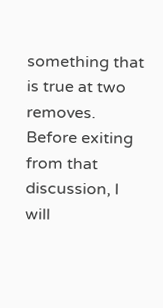something that is true at two removes.  Before exiting from that discussion, I will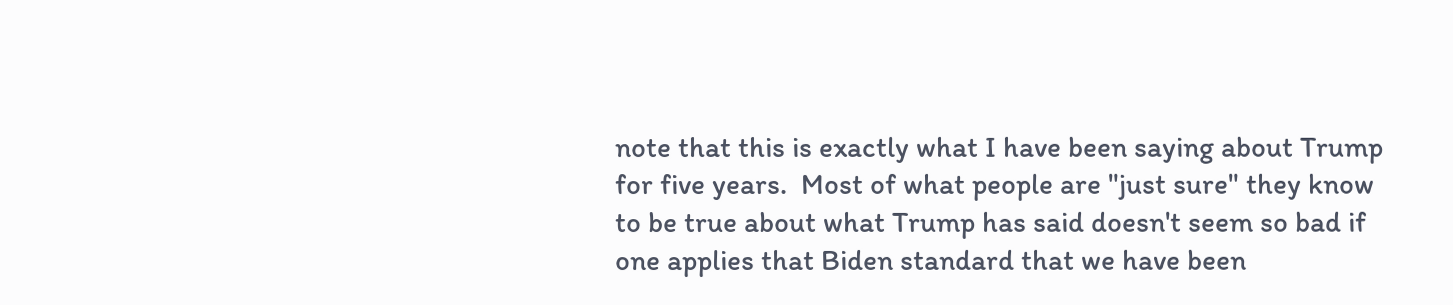note that this is exactly what I have been saying about Trump for five years.  Most of what people are "just sure" they know to be true about what Trump has said doesn't seem so bad if one applies that Biden standard that we have been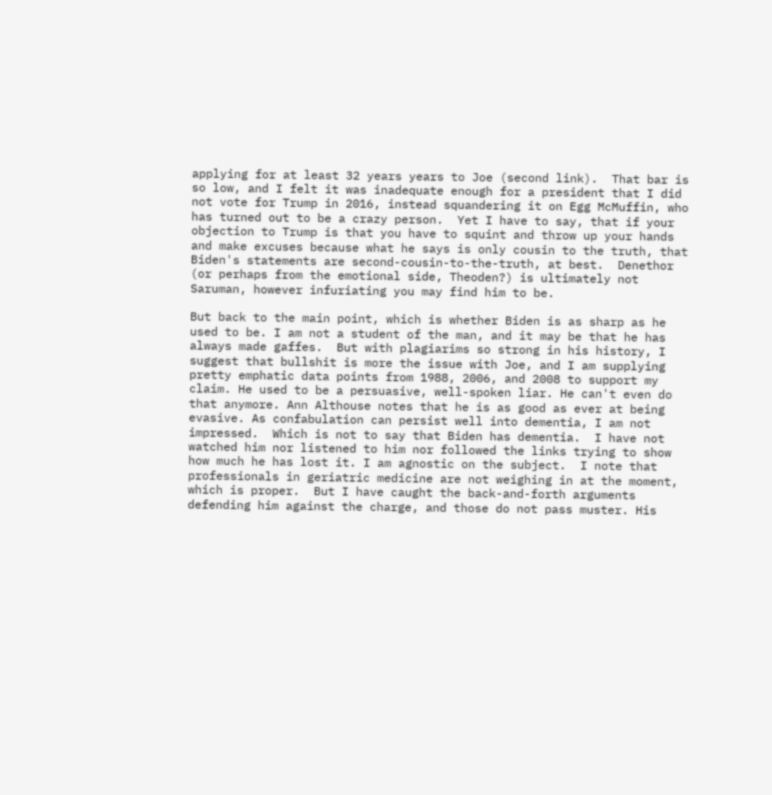applying for at least 32 years years to Joe (second link).  That bar is so low, and I felt it was inadequate enough for a president that I did not vote for Trump in 2016, instead squandering it on Egg McMuffin, who has turned out to be a crazy person.  Yet I have to say, that if your objection to Trump is that you have to squint and throw up your hands and make excuses because what he says is only cousin to the truth, that Biden's statements are second-cousin-to-the-truth, at best.  Denethor (or perhaps from the emotional side, Theoden?) is ultimately not Saruman, however infuriating you may find him to be.

But back to the main point, which is whether Biden is as sharp as he used to be. I am not a student of the man, and it may be that he has always made gaffes.  But with plagiarims so strong in his history, I suggest that bullshit is more the issue with Joe, and I am supplying pretty emphatic data points from 1988, 2006, and 2008 to support my claim. He used to be a persuasive, well-spoken liar. He can't even do that anymore. Ann Althouse notes that he is as good as ever at being evasive. As confabulation can persist well into dementia, I am not impressed.  Which is not to say that Biden has dementia.  I have not watched him nor listened to him nor followed the links trying to show how much he has lost it. I am agnostic on the subject.  I note that professionals in geriatric medicine are not weighing in at the moment, which is proper.  But I have caught the back-and-forth arguments defending him against the charge, and those do not pass muster. His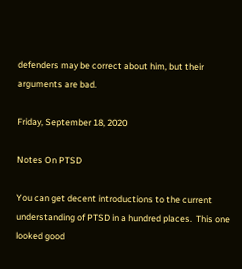defenders may be correct about him, but their arguments are bad.

Friday, September 18, 2020

Notes On PTSD

You can get decent introductions to the current understanding of PTSD in a hundred places.  This one looked good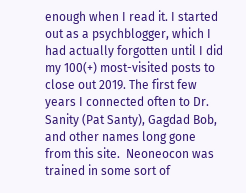enough when I read it. I started out as a psychblogger, which I had actually forgotten until I did my 100(+) most-visited posts to close out 2019. The first few years I connected often to Dr. Sanity (Pat Santy), Gagdad Bob, and other names long gone from this site.  Neoneocon was trained in some sort of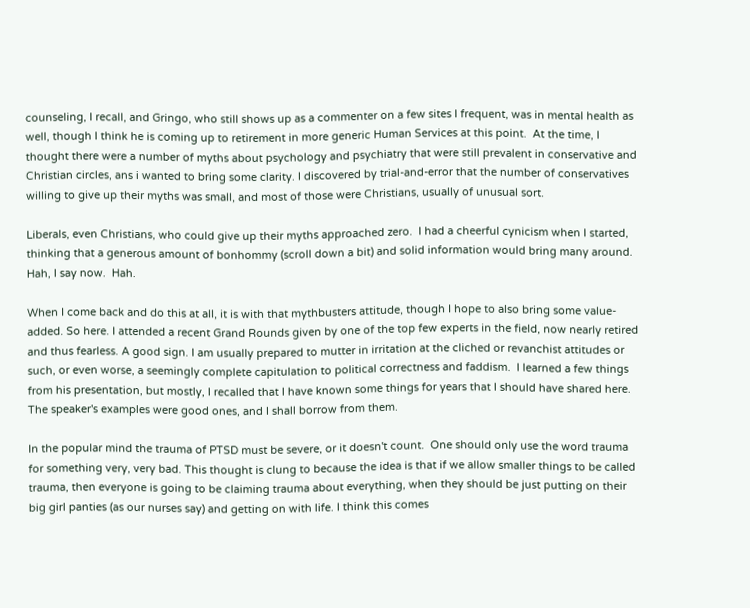counseling, I recall, and Gringo, who still shows up as a commenter on a few sites I frequent, was in mental health as well, though I think he is coming up to retirement in more generic Human Services at this point.  At the time, I thought there were a number of myths about psychology and psychiatry that were still prevalent in conservative and Christian circles, ans i wanted to bring some clarity. I discovered by trial-and-error that the number of conservatives willing to give up their myths was small, and most of those were Christians, usually of unusual sort.

Liberals, even Christians, who could give up their myths approached zero.  I had a cheerful cynicism when I started, thinking that a generous amount of bonhommy (scroll down a bit) and solid information would bring many around. Hah, I say now.  Hah.

When I come back and do this at all, it is with that mythbusters attitude, though I hope to also bring some value-added. So here. I attended a recent Grand Rounds given by one of the top few experts in the field, now nearly retired and thus fearless. A good sign. I am usually prepared to mutter in irritation at the cliched or revanchist attitudes or such, or even worse, a seemingly complete capitulation to political correctness and faddism.  I learned a few things from his presentation, but mostly, I recalled that I have known some things for years that I should have shared here. The speaker's examples were good ones, and I shall borrow from them.

In the popular mind the trauma of PTSD must be severe, or it doesn't count.  One should only use the word trauma for something very, very bad. This thought is clung to because the idea is that if we allow smaller things to be called trauma, then everyone is going to be claiming trauma about everything, when they should be just putting on their big girl panties (as our nurses say) and getting on with life. I think this comes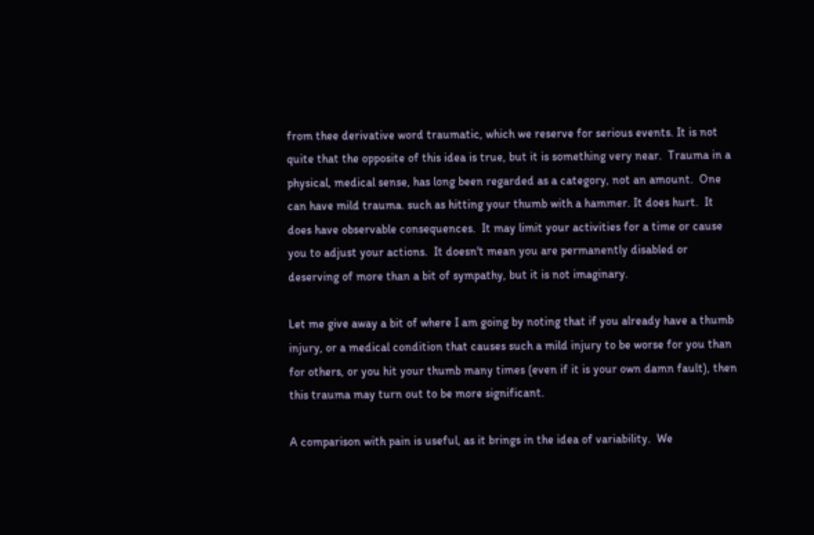from thee derivative word traumatic, which we reserve for serious events. It is not quite that the opposite of this idea is true, but it is something very near.  Trauma in a physical, medical sense, has long been regarded as a category, not an amount.  One can have mild trauma. such as hitting your thumb with a hammer. It does hurt.  It does have observable consequences.  It may limit your activities for a time or cause you to adjust your actions.  It doesn't mean you are permanently disabled or deserving of more than a bit of sympathy, but it is not imaginary.

Let me give away a bit of where I am going by noting that if you already have a thumb injury, or a medical condition that causes such a mild injury to be worse for you than for others, or you hit your thumb many times (even if it is your own damn fault), then this trauma may turn out to be more significant.

A comparison with pain is useful, as it brings in the idea of variability.  We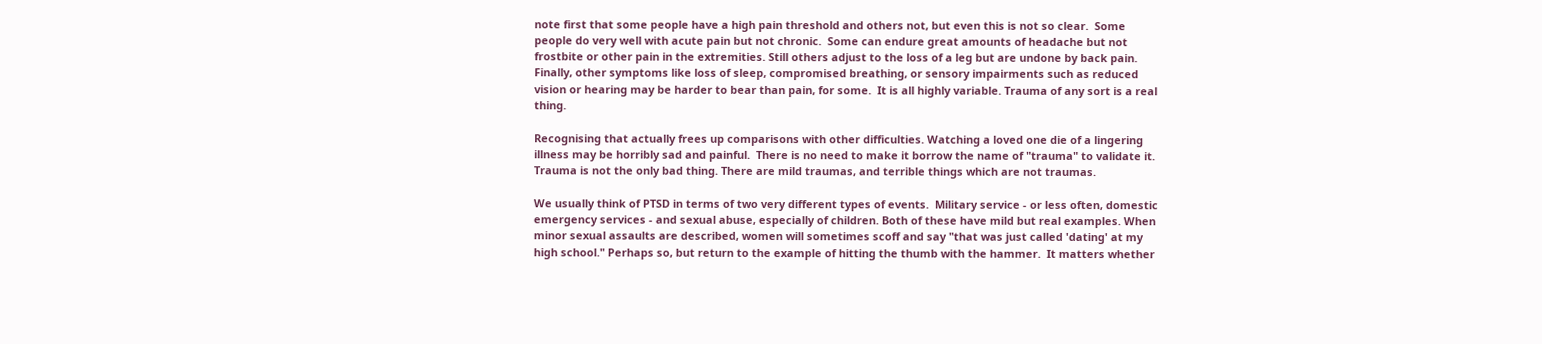note first that some people have a high pain threshold and others not, but even this is not so clear.  Some people do very well with acute pain but not chronic.  Some can endure great amounts of headache but not frostbite or other pain in the extremities. Still others adjust to the loss of a leg but are undone by back pain. Finally, other symptoms like loss of sleep, compromised breathing, or sensory impairments such as reduced vision or hearing may be harder to bear than pain, for some.  It is all highly variable. Trauma of any sort is a real thing.

Recognising that actually frees up comparisons with other difficulties. Watching a loved one die of a lingering illness may be horribly sad and painful.  There is no need to make it borrow the name of "trauma" to validate it.  Trauma is not the only bad thing. There are mild traumas, and terrible things which are not traumas.

We usually think of PTSD in terms of two very different types of events.  Military service - or less often, domestic emergency services - and sexual abuse, especially of children. Both of these have mild but real examples. When minor sexual assaults are described, women will sometimes scoff and say "that was just called 'dating' at my high school." Perhaps so, but return to the example of hitting the thumb with the hammer.  It matters whether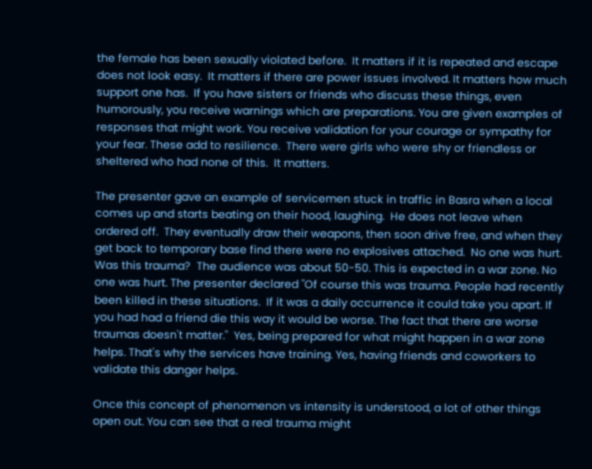the female has been sexually violated before.  It matters if it is repeated and escape does not look easy.  It matters if there are power issues involved. It matters how much support one has.  If you have sisters or friends who discuss these things, even humorously, you receive warnings which are preparations. You are given examples of responses that might work. You receive validation for your courage or sympathy for your fear. These add to resilience.  There were girls who were shy or friendless or sheltered who had none of this.  It matters.

The presenter gave an example of servicemen stuck in traffic in Basra when a local comes up and starts beating on their hood, laughing.  He does not leave when ordered off.  They eventually draw their weapons, then soon drive free, and when they get back to temporary base find there were no explosives attached.  No one was hurt.  Was this trauma?  The audience was about 50-50. This is expected in a war zone. No one was hurt. The presenter declared "Of course this was trauma. People had recently been killed in these situations.  If it was a daily occurrence it could take you apart. If you had had a friend die this way it would be worse. The fact that there are worse traumas doesn't matter."  Yes, being prepared for what might happen in a war zone helps. That's why the services have training. Yes, having friends and coworkers to validate this danger helps.

Once this concept of phenomenon vs intensity is understood, a lot of other things open out. You can see that a real trauma might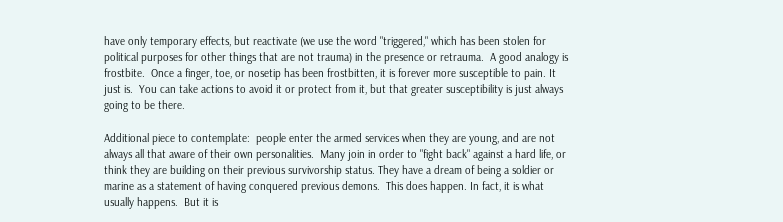have only temporary effects, but reactivate (we use the word "triggered," which has been stolen for political purposes for other things that are not trauma) in the presence or retrauma.  A good analogy is frostbite.  Once a finger, toe, or nosetip has been frostbitten, it is forever more susceptible to pain. It just is.  You can take actions to avoid it or protect from it, but that greater susceptibility is just always going to be there.

Additional piece to contemplate:  people enter the armed services when they are young, and are not always all that aware of their own personalities.  Many join in order to "fight back" against a hard life, or think they are building on their previous survivorship status. They have a dream of being a soldier or marine as a statement of having conquered previous demons.  This does happen. In fact, it is what usually happens.  But it is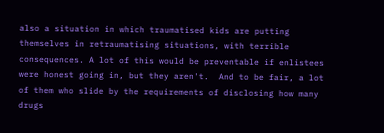also a situation in which traumatised kids are putting themselves in retraumatising situations, with terrible consequences. A lot of this would be preventable if enlistees were honest going in, but they aren't.  And to be fair, a lot of them who slide by the requirements of disclosing how many drugs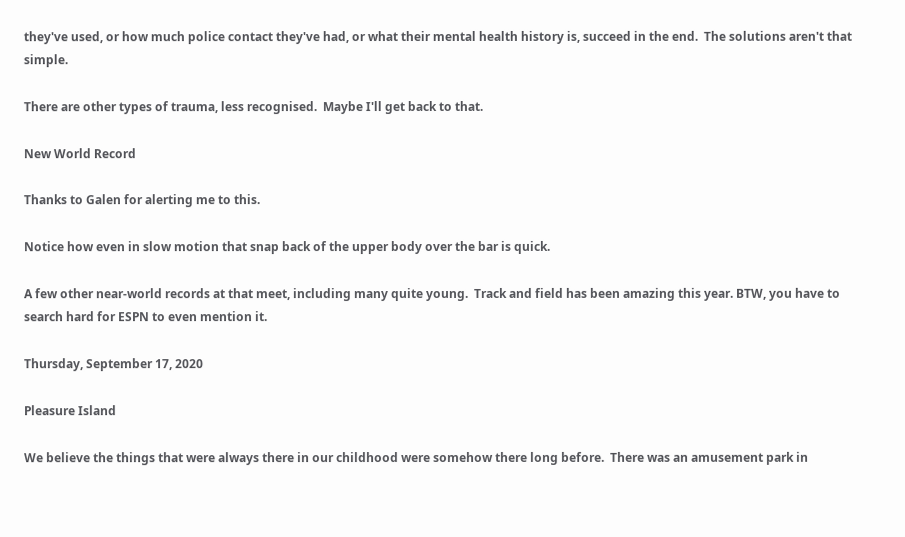they've used, or how much police contact they've had, or what their mental health history is, succeed in the end.  The solutions aren't that simple.

There are other types of trauma, less recognised.  Maybe I'll get back to that.

New World Record

Thanks to Galen for alerting me to this.

Notice how even in slow motion that snap back of the upper body over the bar is quick.

A few other near-world records at that meet, including many quite young.  Track and field has been amazing this year. BTW, you have to search hard for ESPN to even mention it.

Thursday, September 17, 2020

Pleasure Island

We believe the things that were always there in our childhood were somehow there long before.  There was an amusement park in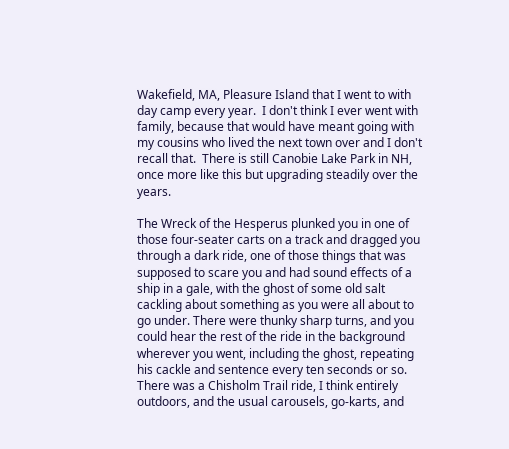Wakefield, MA, Pleasure Island that I went to with day camp every year.  I don't think I ever went with family, because that would have meant going with my cousins who lived the next town over and I don't recall that.  There is still Canobie Lake Park in NH, once more like this but upgrading steadily over the years.

The Wreck of the Hesperus plunked you in one of those four-seater carts on a track and dragged you through a dark ride, one of those things that was supposed to scare you and had sound effects of a ship in a gale, with the ghost of some old salt cackling about something as you were all about to go under. There were thunky sharp turns, and you could hear the rest of the ride in the background wherever you went, including the ghost, repeating his cackle and sentence every ten seconds or so. There was a Chisholm Trail ride, I think entirely outdoors, and the usual carousels, go-karts, and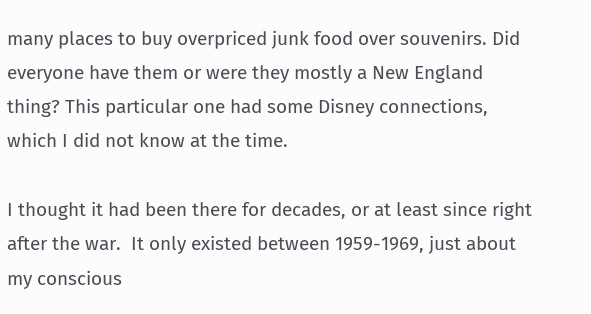many places to buy overpriced junk food over souvenirs. Did everyone have them or were they mostly a New England thing? This particular one had some Disney connections, which I did not know at the time.

I thought it had been there for decades, or at least since right after the war.  It only existed between 1959-1969, just about my conscious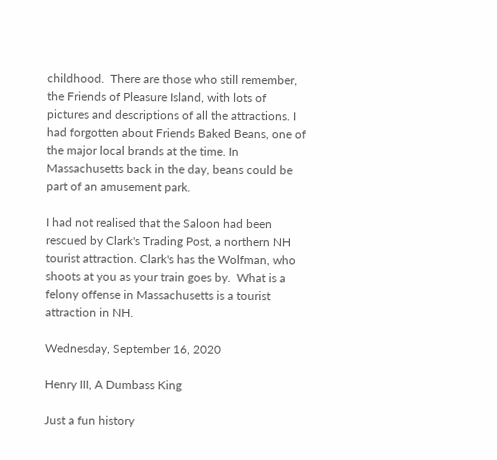childhood.  There are those who still remember, the Friends of Pleasure Island, with lots of pictures and descriptions of all the attractions. I had forgotten about Friends Baked Beans, one of the major local brands at the time. In Massachusetts back in the day, beans could be part of an amusement park.

I had not realised that the Saloon had been rescued by Clark's Trading Post, a northern NH tourist attraction. Clark's has the Wolfman, who shoots at you as your train goes by.  What is a felony offense in Massachusetts is a tourist attraction in NH.

Wednesday, September 16, 2020

Henry III, A Dumbass King

Just a fun history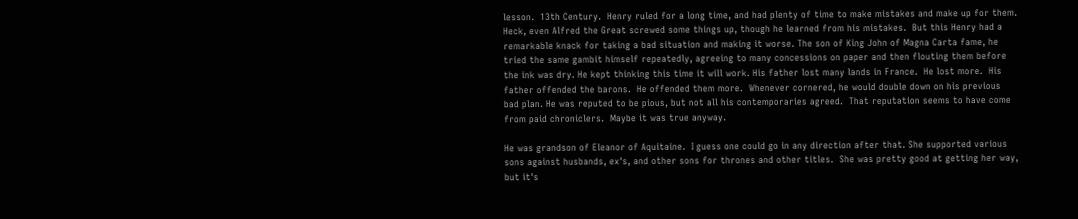lesson.  13th Century.  Henry ruled for a long time, and had plenty of time to make mistakes and make up for them.  Heck, even Alfred the Great screwed some things up, though he learned from his mistakes.  But this Henry had a remarkable knack for taking a bad situation and making it worse. The son of King John of Magna Carta fame, he tried the same gambit himself repeatedly, agreeing to many concessions on paper and then flouting them before the ink was dry. He kept thinking this time it will work. His father lost many lands in France.  He lost more.  His father offended the barons.  He offended them more.  Whenever cornered, he would double down on his previous bad plan. He was reputed to be pious, but not all his contemporaries agreed.  That reputation seems to have come from paid chroniclers.  Maybe it was true anyway.

He was grandson of Eleanor of Aquitaine.  I guess one could go in any direction after that. She supported various sons against husbands, ex's, and other sons for thrones and other titles.  She was pretty good at getting her way, but it's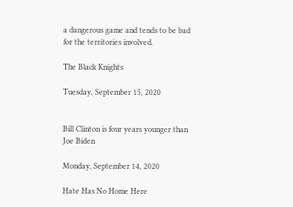a dangerous game and tends to be bad for the territories involved.

The Black Knights

Tuesday, September 15, 2020


Bill Clinton is four years younger than Joe Biden

Monday, September 14, 2020

Hate Has No Home Here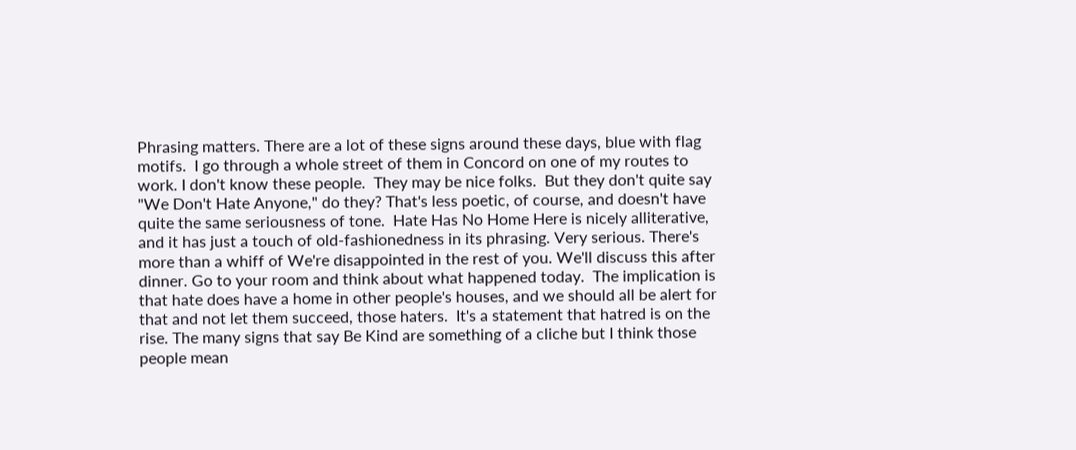Phrasing matters. There are a lot of these signs around these days, blue with flag motifs.  I go through a whole street of them in Concord on one of my routes to work. I don't know these people.  They may be nice folks.  But they don't quite say "We Don't Hate Anyone," do they? That's less poetic, of course, and doesn't have quite the same seriousness of tone.  Hate Has No Home Here is nicely alliterative, and it has just a touch of old-fashionedness in its phrasing. Very serious. There's more than a whiff of We're disappointed in the rest of you. We'll discuss this after dinner. Go to your room and think about what happened today.  The implication is that hate does have a home in other people's houses, and we should all be alert for that and not let them succeed, those haters.  It's a statement that hatred is on the rise. The many signs that say Be Kind are something of a cliche but I think those people mean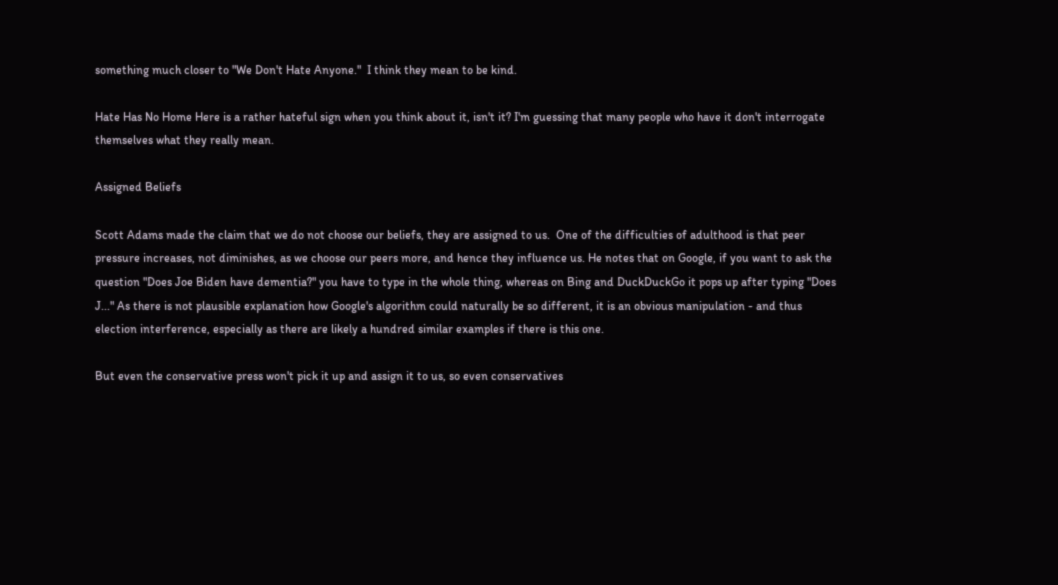something much closer to "We Don't Hate Anyone."  I think they mean to be kind.

Hate Has No Home Here is a rather hateful sign when you think about it, isn't it? I'm guessing that many people who have it don't interrogate themselves what they really mean.

Assigned Beliefs

Scott Adams made the claim that we do not choose our beliefs, they are assigned to us.  One of the difficulties of adulthood is that peer pressure increases, not diminishes, as we choose our peers more, and hence they influence us. He notes that on Google, if you want to ask the question "Does Joe Biden have dementia?" you have to type in the whole thing, whereas on Bing and DuckDuckGo it pops up after typing "Does J..." As there is not plausible explanation how Google's algorithm could naturally be so different, it is an obvious manipulation - and thus election interference, especially as there are likely a hundred similar examples if there is this one.

But even the conservative press won't pick it up and assign it to us, so even conservatives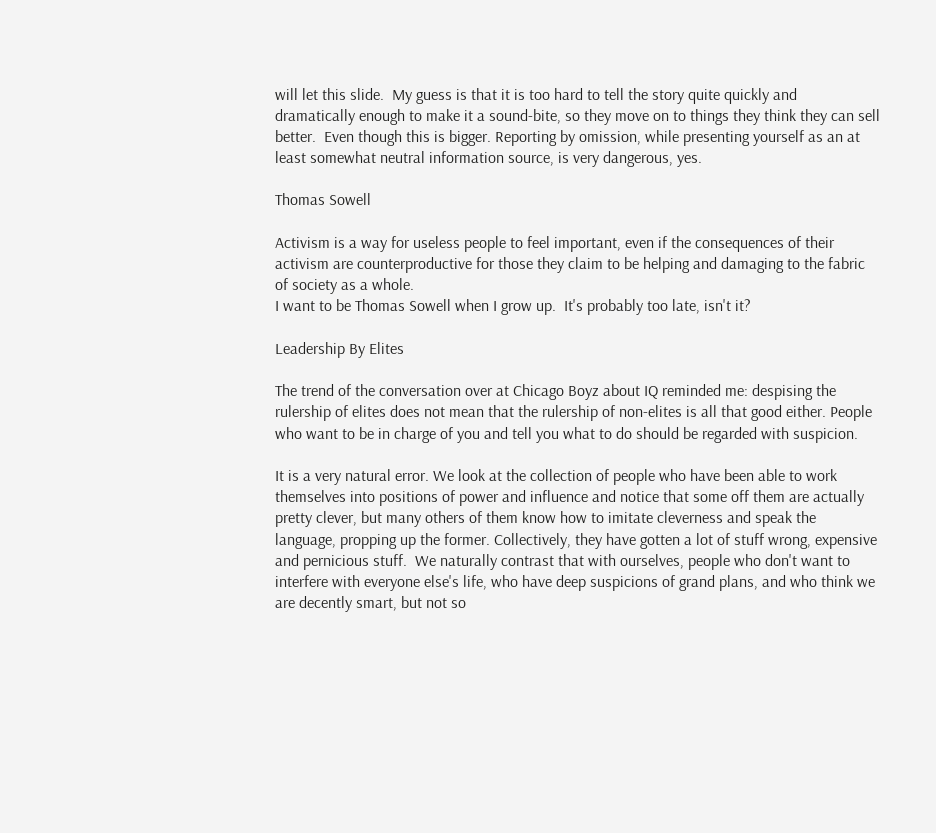will let this slide.  My guess is that it is too hard to tell the story quite quickly and dramatically enough to make it a sound-bite, so they move on to things they think they can sell better.  Even though this is bigger. Reporting by omission, while presenting yourself as an at least somewhat neutral information source, is very dangerous, yes.

Thomas Sowell

Activism is a way for useless people to feel important, even if the consequences of their activism are counterproductive for those they claim to be helping and damaging to the fabric of society as a whole.
I want to be Thomas Sowell when I grow up.  It's probably too late, isn't it?

Leadership By Elites

The trend of the conversation over at Chicago Boyz about IQ reminded me: despising the rulership of elites does not mean that the rulership of non-elites is all that good either. People who want to be in charge of you and tell you what to do should be regarded with suspicion.

It is a very natural error. We look at the collection of people who have been able to work themselves into positions of power and influence and notice that some off them are actually pretty clever, but many others of them know how to imitate cleverness and speak the language, propping up the former. Collectively, they have gotten a lot of stuff wrong, expensive and pernicious stuff.  We naturally contrast that with ourselves, people who don't want to interfere with everyone else's life, who have deep suspicions of grand plans, and who think we are decently smart, but not so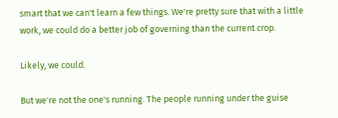smart that we can't learn a few things. We're pretty sure that with a little work, we could do a better job of governing than the current crop.

Likely, we could.

But we're not the one's running. The people running under the guise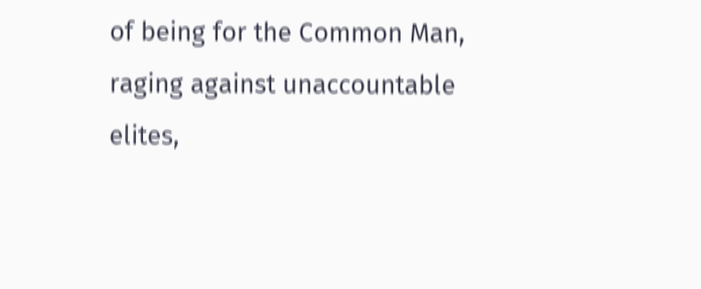of being for the Common Man, raging against unaccountable elites,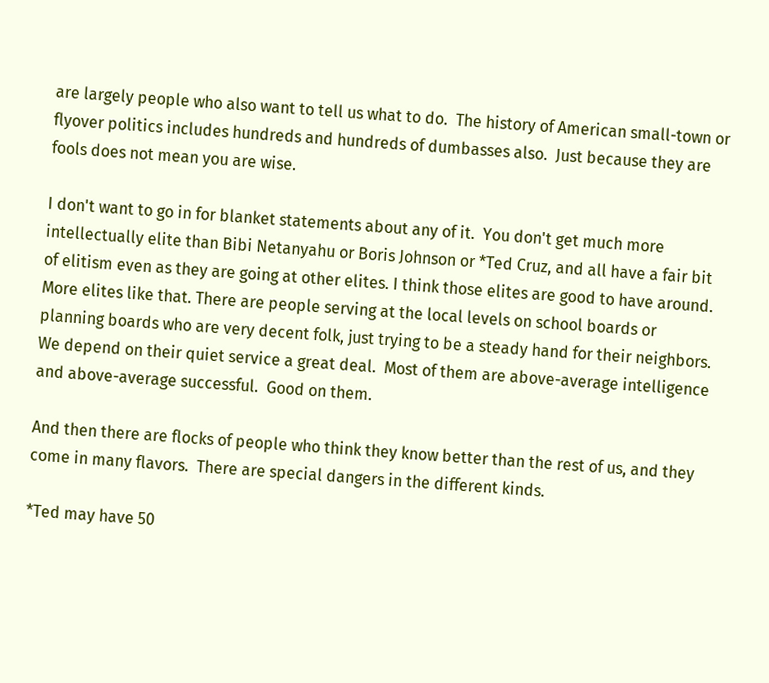are largely people who also want to tell us what to do.  The history of American small-town or flyover politics includes hundreds and hundreds of dumbasses also.  Just because they are fools does not mean you are wise.

I don't want to go in for blanket statements about any of it.  You don't get much more intellectually elite than Bibi Netanyahu or Boris Johnson or *Ted Cruz, and all have a fair bit of elitism even as they are going at other elites. I think those elites are good to have around.  More elites like that. There are people serving at the local levels on school boards or planning boards who are very decent folk, just trying to be a steady hand for their neighbors. We depend on their quiet service a great deal.  Most of them are above-average intelligence and above-average successful.  Good on them.

And then there are flocks of people who think they know better than the rest of us, and they come in many flavors.  There are special dangers in the different kinds.

*Ted may have 50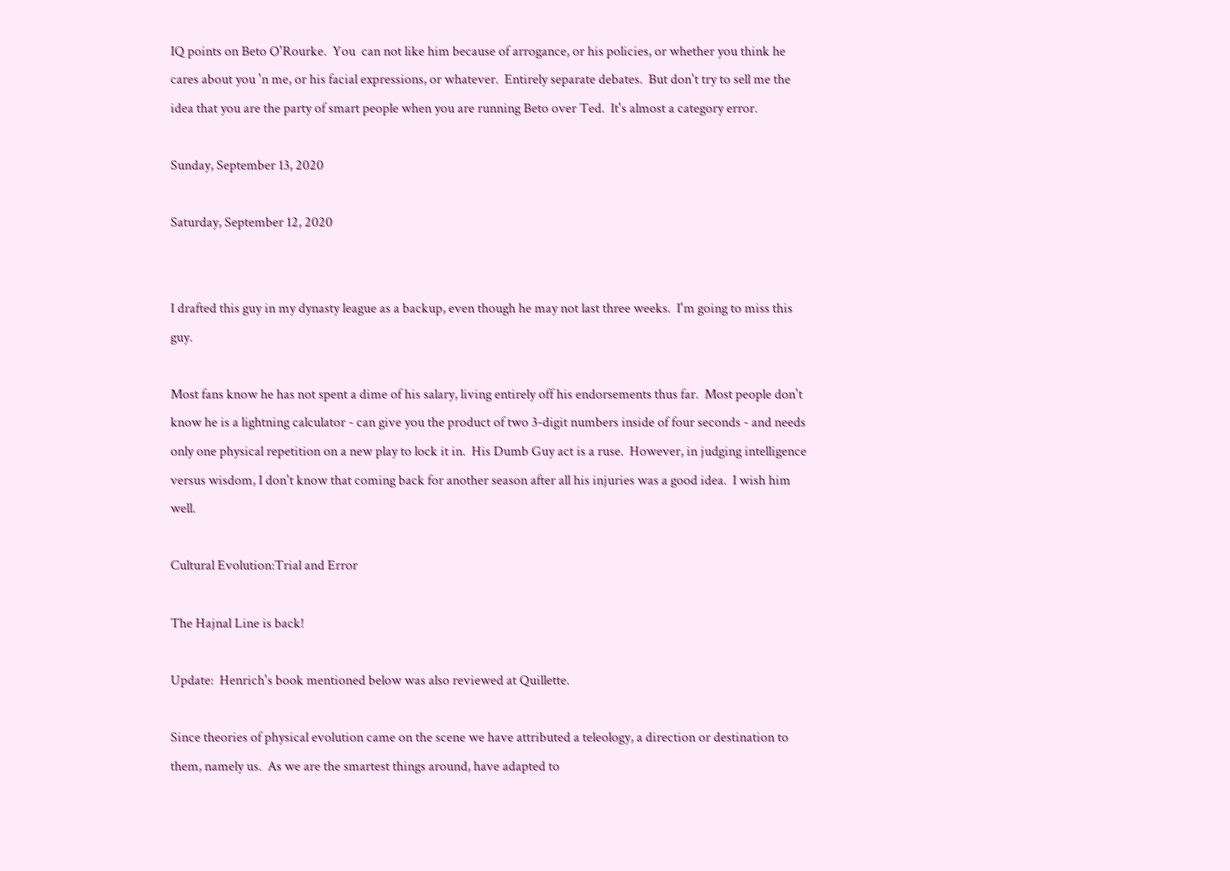IQ points on Beto O'Rourke.  You  can not like him because of arrogance, or his policies, or whether you think he cares about you 'n me, or his facial expressions, or whatever.  Entirely separate debates.  But don't try to sell me the idea that you are the party of smart people when you are running Beto over Ted.  It's almost a category error.

Sunday, September 13, 2020

Saturday, September 12, 2020


I drafted this guy in my dynasty league as a backup, even though he may not last three weeks.  I'm going to miss this guy.

Most fans know he has not spent a dime of his salary, living entirely off his endorsements thus far.  Most people don't know he is a lightning calculator - can give you the product of two 3-digit numbers inside of four seconds - and needs only one physical repetition on a new play to lock it in.  His Dumb Guy act is a ruse.  However, in judging intelligence versus wisdom, I don't know that coming back for another season after all his injuries was a good idea.  I wish him well.

Cultural Evolution:Trial and Error

The Hajnal Line is back!

Update:  Henrich's book mentioned below was also reviewed at Quillette.

Since theories of physical evolution came on the scene we have attributed a teleology, a direction or destination to them, namely us.  As we are the smartest things around, have adapted to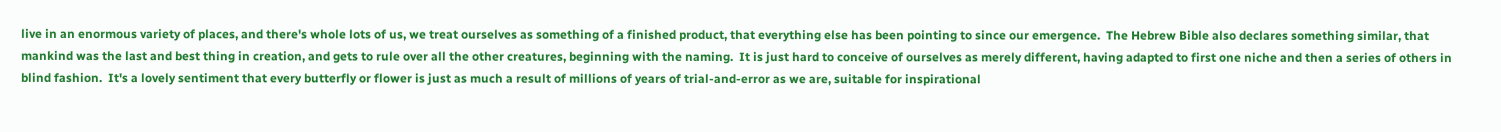live in an enormous variety of places, and there's whole lots of us, we treat ourselves as something of a finished product, that everything else has been pointing to since our emergence.  The Hebrew Bible also declares something similar, that mankind was the last and best thing in creation, and gets to rule over all the other creatures, beginning with the naming.  It is just hard to conceive of ourselves as merely different, having adapted to first one niche and then a series of others in blind fashion.  It's a lovely sentiment that every butterfly or flower is just as much a result of millions of years of trial-and-error as we are, suitable for inspirational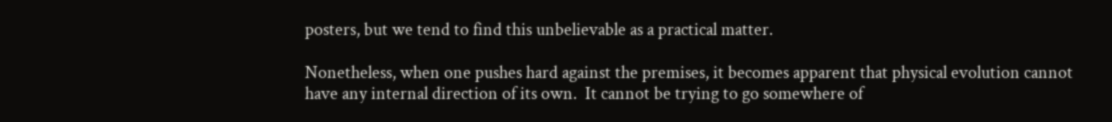posters, but we tend to find this unbelievable as a practical matter.

Nonetheless, when one pushes hard against the premises, it becomes apparent that physical evolution cannot have any internal direction of its own.  It cannot be trying to go somewhere of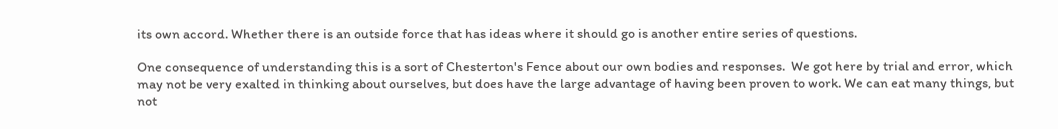its own accord. Whether there is an outside force that has ideas where it should go is another entire series of questions.

One consequence of understanding this is a sort of Chesterton's Fence about our own bodies and responses.  We got here by trial and error, which may not be very exalted in thinking about ourselves, but does have the large advantage of having been proven to work. We can eat many things, but not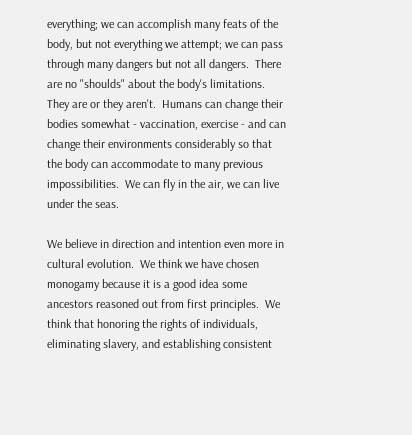everything; we can accomplish many feats of the body, but not everything we attempt; we can pass through many dangers but not all dangers.  There are no "shoulds" about the body's limitations.  They are or they aren't.  Humans can change their bodies somewhat - vaccination, exercise - and can change their environments considerably so that the body can accommodate to many previous impossibilities.  We can fly in the air, we can live under the seas.

We believe in direction and intention even more in cultural evolution.  We think we have chosen monogamy because it is a good idea some ancestors reasoned out from first principles.  We think that honoring the rights of individuals, eliminating slavery, and establishing consistent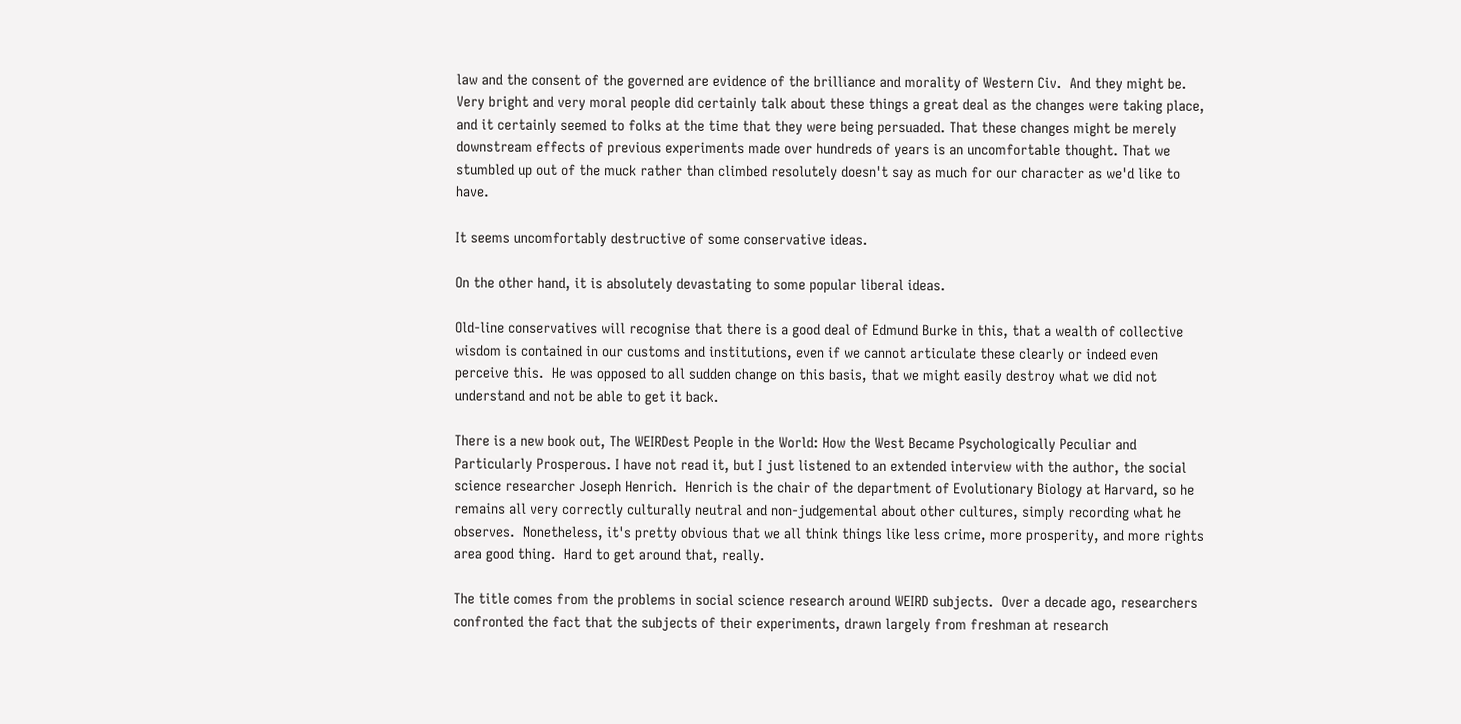law and the consent of the governed are evidence of the brilliance and morality of Western Civ.  And they might be.  Very bright and very moral people did certainly talk about these things a great deal as the changes were taking place, and it certainly seemed to folks at the time that they were being persuaded. That these changes might be merely downstream effects of previous experiments made over hundreds of years is an uncomfortable thought. That we stumbled up out of the muck rather than climbed resolutely doesn't say as much for our character as we'd like to have.

It seems uncomfortably destructive of some conservative ideas.

On the other hand, it is absolutely devastating to some popular liberal ideas.

Old-line conservatives will recognise that there is a good deal of Edmund Burke in this, that a wealth of collective wisdom is contained in our customs and institutions, even if we cannot articulate these clearly or indeed even perceive this.  He was opposed to all sudden change on this basis, that we might easily destroy what we did not understand and not be able to get it back.

There is a new book out, The WEIRDest People in the World: How the West Became Psychologically Peculiar and Particularly Prosperous. I have not read it, but I just listened to an extended interview with the author, the social science researcher Joseph Henrich.  Henrich is the chair of the department of Evolutionary Biology at Harvard, so he remains all very correctly culturally neutral and non-judgemental about other cultures, simply recording what he observes.  Nonetheless, it's pretty obvious that we all think things like less crime, more prosperity, and more rights area good thing.  Hard to get around that, really.

The title comes from the problems in social science research around WEIRD subjects.  Over a decade ago, researchers confronted the fact that the subjects of their experiments, drawn largely from freshman at research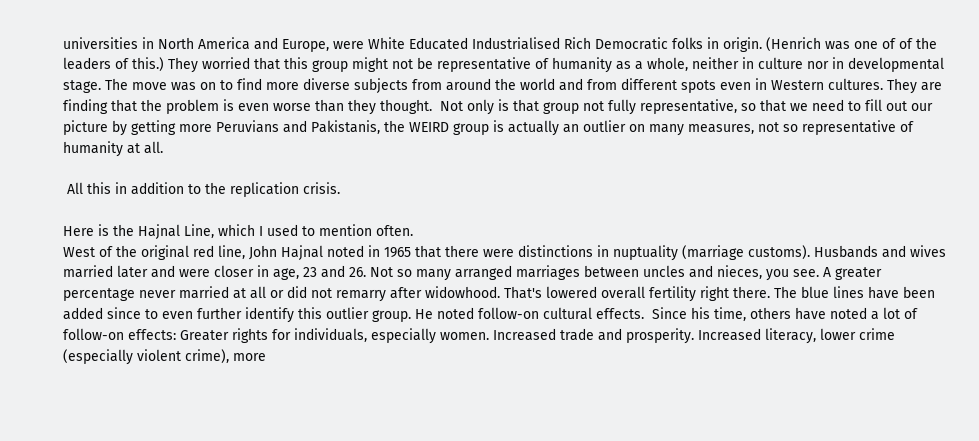universities in North America and Europe, were White Educated Industrialised Rich Democratic folks in origin. (Henrich was one of of the leaders of this.) They worried that this group might not be representative of humanity as a whole, neither in culture nor in developmental stage. The move was on to find more diverse subjects from around the world and from different spots even in Western cultures. They are finding that the problem is even worse than they thought.  Not only is that group not fully representative, so that we need to fill out our picture by getting more Peruvians and Pakistanis, the WEIRD group is actually an outlier on many measures, not so representative of humanity at all.

 All this in addition to the replication crisis.

Here is the Hajnal Line, which I used to mention often.
West of the original red line, John Hajnal noted in 1965 that there were distinctions in nuptuality (marriage customs). Husbands and wives married later and were closer in age, 23 and 26. Not so many arranged marriages between uncles and nieces, you see. A greater percentage never married at all or did not remarry after widowhood. That's lowered overall fertility right there. The blue lines have been added since to even further identify this outlier group. He noted follow-on cultural effects.  Since his time, others have noted a lot of follow-on effects: Greater rights for individuals, especially women. Increased trade and prosperity. Increased literacy, lower crime (especially violent crime), more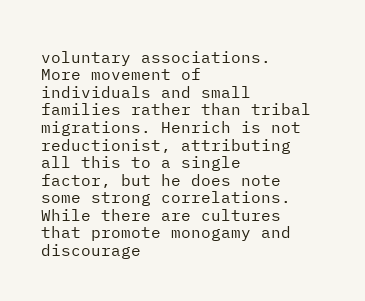voluntary associations. More movement of individuals and small families rather than tribal migrations. Henrich is not reductionist, attributing all this to a single factor, but he does note some strong correlations. While there are cultures that promote monogamy and discourage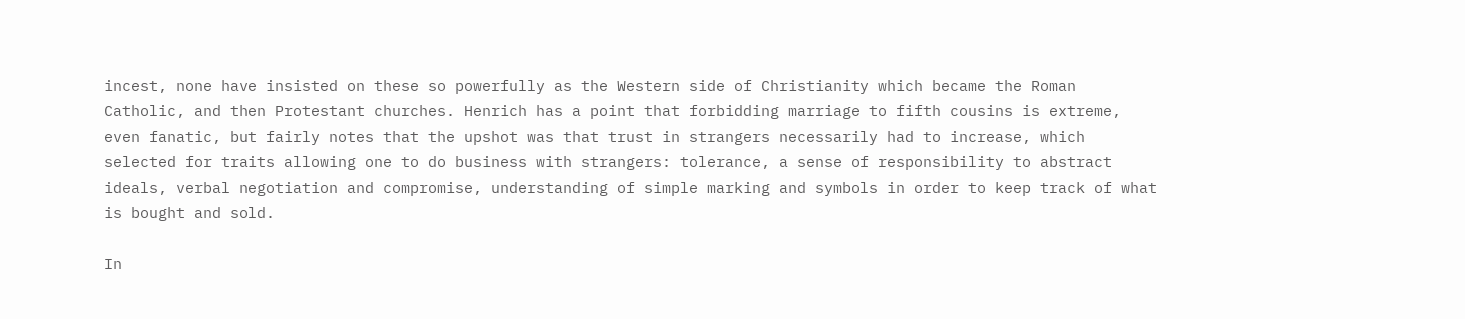incest, none have insisted on these so powerfully as the Western side of Christianity which became the Roman Catholic, and then Protestant churches. Henrich has a point that forbidding marriage to fifth cousins is extreme, even fanatic, but fairly notes that the upshot was that trust in strangers necessarily had to increase, which selected for traits allowing one to do business with strangers: tolerance, a sense of responsibility to abstract ideals, verbal negotiation and compromise, understanding of simple marking and symbols in order to keep track of what is bought and sold.

In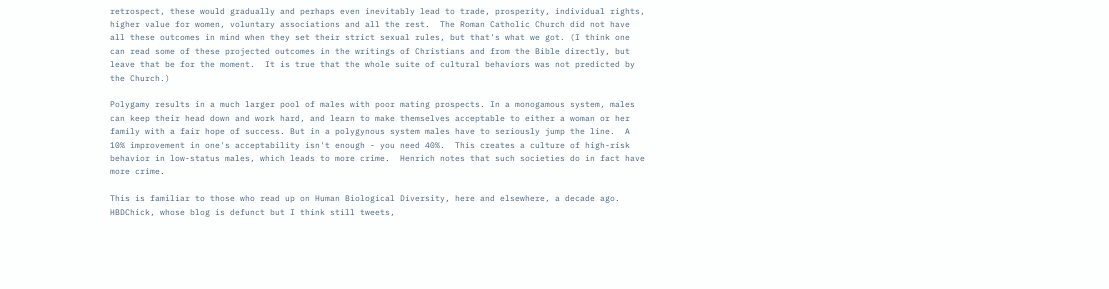retrospect, these would gradually and perhaps even inevitably lead to trade, prosperity, individual rights, higher value for women, voluntary associations and all the rest.  The Roman Catholic Church did not have all these outcomes in mind when they set their strict sexual rules, but that's what we got. (I think one can read some of these projected outcomes in the writings of Christians and from the Bible directly, but leave that be for the moment.  It is true that the whole suite of cultural behaviors was not predicted by the Church.)

Polygamy results in a much larger pool of males with poor mating prospects. In a monogamous system, males can keep their head down and work hard, and learn to make themselves acceptable to either a woman or her family with a fair hope of success. But in a polygynous system males have to seriously jump the line.  A 10% improvement in one's acceptability isn't enough - you need 40%.  This creates a culture of high-risk behavior in low-status males, which leads to more crime.  Henrich notes that such societies do in fact have more crime.

This is familiar to those who read up on Human Biological Diversity, here and elsewhere, a decade ago.  HBDChick, whose blog is defunct but I think still tweets,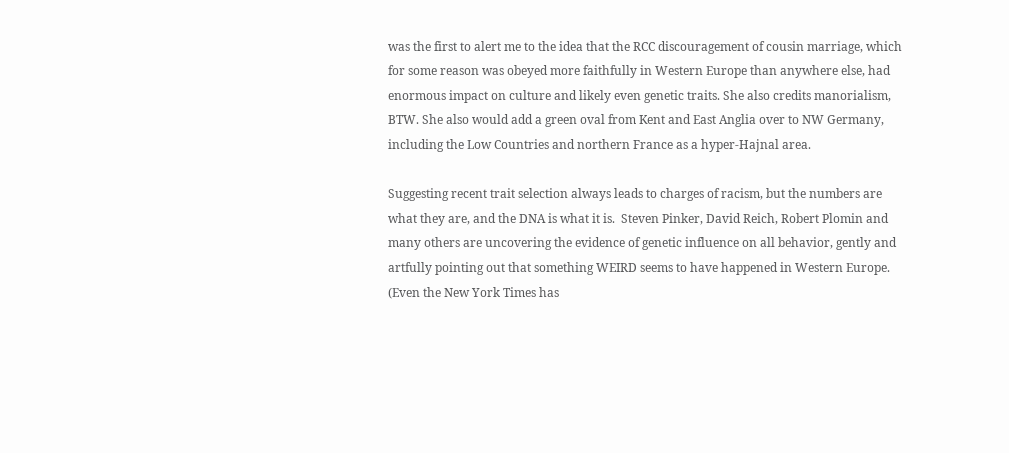was the first to alert me to the idea that the RCC discouragement of cousin marriage, which for some reason was obeyed more faithfully in Western Europe than anywhere else, had enormous impact on culture and likely even genetic traits. She also credits manorialism, BTW. She also would add a green oval from Kent and East Anglia over to NW Germany, including the Low Countries and northern France as a hyper-Hajnal area.

Suggesting recent trait selection always leads to charges of racism, but the numbers are what they are, and the DNA is what it is.  Steven Pinker, David Reich, Robert Plomin and many others are uncovering the evidence of genetic influence on all behavior, gently and artfully pointing out that something WEIRD seems to have happened in Western Europe. (Even the New York Times has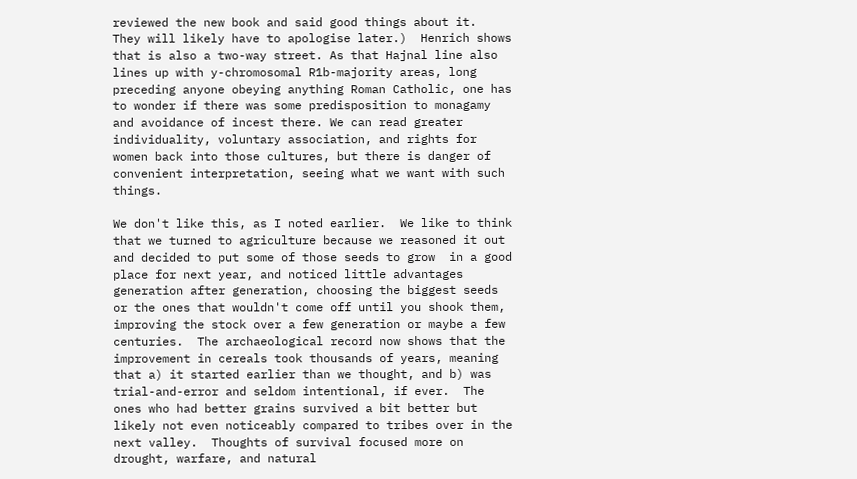reviewed the new book and said good things about it.  They will likely have to apologise later.)  Henrich shows that is also a two-way street. As that Hajnal line also lines up with y-chromosomal R1b-majority areas, long preceding anyone obeying anything Roman Catholic, one has to wonder if there was some predisposition to monagamy and avoidance of incest there. We can read greater individuality, voluntary association, and rights for women back into those cultures, but there is danger of convenient interpretation, seeing what we want with such things.

We don't like this, as I noted earlier.  We like to think that we turned to agriculture because we reasoned it out and decided to put some of those seeds to grow  in a good place for next year, and noticed little advantages generation after generation, choosing the biggest seeds or the ones that wouldn't come off until you shook them, improving the stock over a few generation or maybe a few centuries.  The archaeological record now shows that the improvement in cereals took thousands of years, meaning that a) it started earlier than we thought, and b) was trial-and-error and seldom intentional, if ever.  The ones who had better grains survived a bit better but likely not even noticeably compared to tribes over in the next valley.  Thoughts of survival focused more on drought, warfare, and natural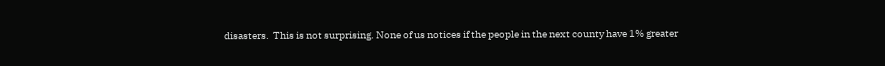disasters.  This is not surprising. None of us notices if the people in the next county have 1% greater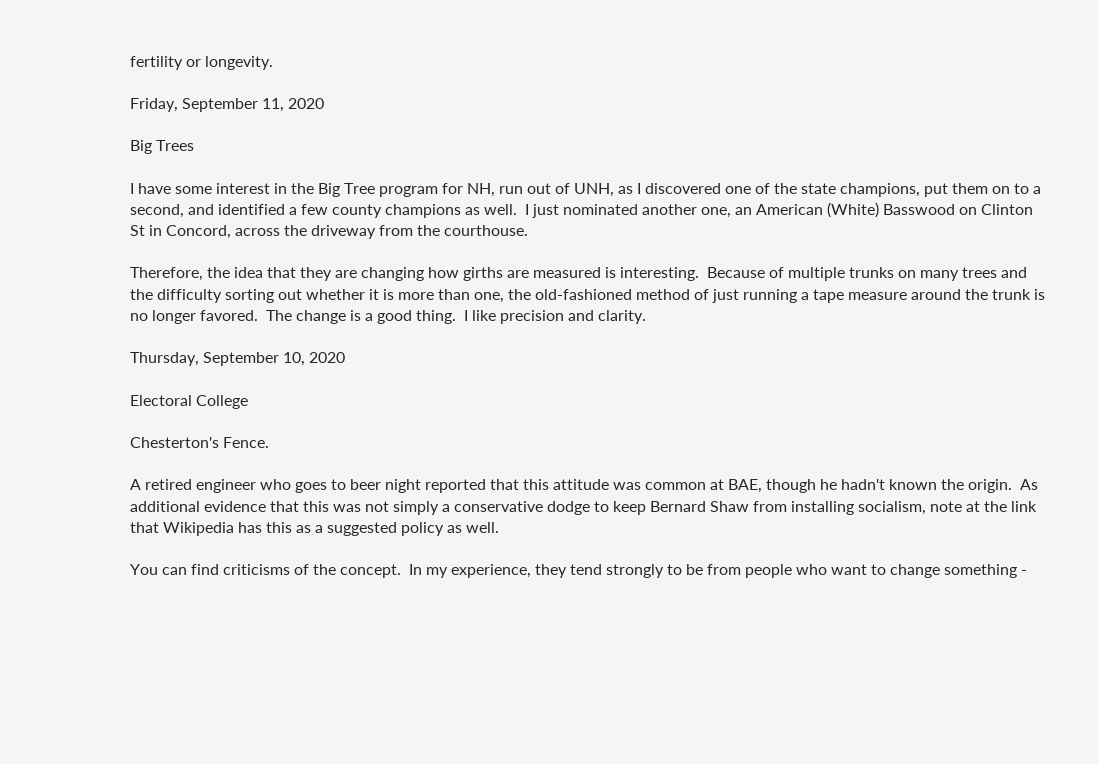fertility or longevity.

Friday, September 11, 2020

Big Trees

I have some interest in the Big Tree program for NH, run out of UNH, as I discovered one of the state champions, put them on to a second, and identified a few county champions as well.  I just nominated another one, an American (White) Basswood on Clinton St in Concord, across the driveway from the courthouse.

Therefore, the idea that they are changing how girths are measured is interesting.  Because of multiple trunks on many trees and the difficulty sorting out whether it is more than one, the old-fashioned method of just running a tape measure around the trunk is no longer favored.  The change is a good thing.  I like precision and clarity.

Thursday, September 10, 2020

Electoral College

Chesterton's Fence.

A retired engineer who goes to beer night reported that this attitude was common at BAE, though he hadn't known the origin.  As additional evidence that this was not simply a conservative dodge to keep Bernard Shaw from installing socialism, note at the link that Wikipedia has this as a suggested policy as well.

You can find criticisms of the concept.  In my experience, they tend strongly to be from people who want to change something -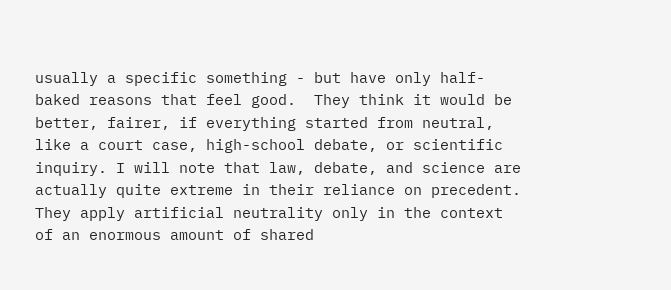usually a specific something - but have only half-baked reasons that feel good.  They think it would be better, fairer, if everything started from neutral, like a court case, high-school debate, or scientific inquiry. I will note that law, debate, and science are actually quite extreme in their reliance on precedent.  They apply artificial neutrality only in the context of an enormous amount of shared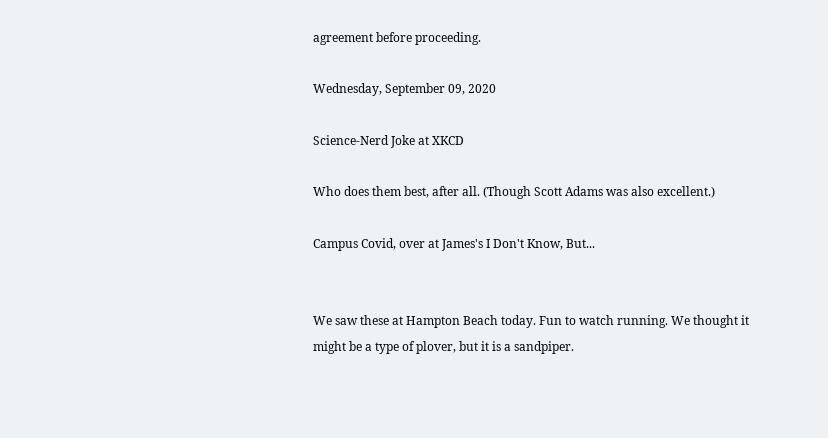agreement before proceeding.

Wednesday, September 09, 2020

Science-Nerd Joke at XKCD

Who does them best, after all. (Though Scott Adams was also excellent.)

Campus Covid, over at James's I Don't Know, But...


We saw these at Hampton Beach today. Fun to watch running. We thought it might be a type of plover, but it is a sandpiper.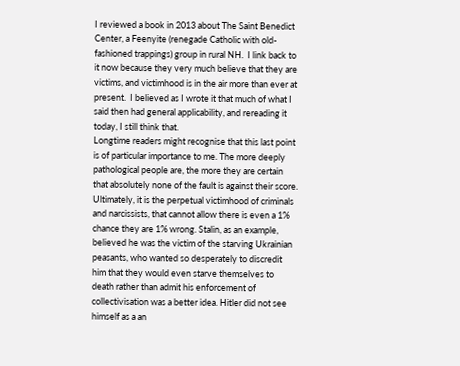I reviewed a book in 2013 about The Saint Benedict Center, a Feenyite (renegade Catholic with old-fashioned trappings) group in rural NH.  I link back to it now because they very much believe that they are victims, and victimhood is in the air more than ever at present.  I believed as I wrote it that much of what I said then had general applicability, and rereading it today, I still think that.
Longtime readers might recognise that this last point is of particular importance to me. The more deeply pathological people are, the more they are certain that absolutely none of the fault is against their score. Ultimately, it is the perpetual victimhood of criminals and narcissists, that cannot allow there is even a 1% chance they are 1% wrong. Stalin, as an example, believed he was the victim of the starving Ukrainian peasants, who wanted so desperately to discredit him that they would even starve themselves to death rather than admit his enforcement of collectivisation was a better idea. Hitler did not see himself as a an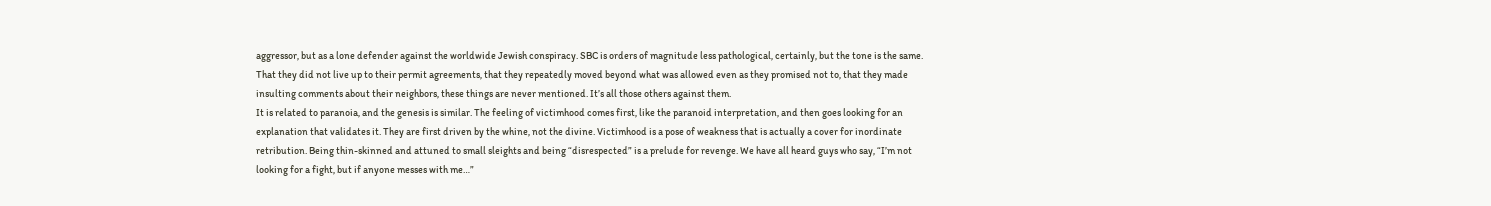aggressor, but as a lone defender against the worldwide Jewish conspiracy. SBC is orders of magnitude less pathological, certainly, but the tone is the same. That they did not live up to their permit agreements, that they repeatedly moved beyond what was allowed even as they promised not to, that they made insulting comments about their neighbors, these things are never mentioned. It’s all those others against them.
It is related to paranoia, and the genesis is similar. The feeling of victimhood comes first, like the paranoid interpretation, and then goes looking for an explanation that validates it. They are first driven by the whine, not the divine. Victimhood is a pose of weakness that is actually a cover for inordinate retribution. Being thin-skinned and attuned to small sleights and being “disrespected” is a prelude for revenge. We have all heard guys who say, “I’m not looking for a fight, but if anyone messes with me…”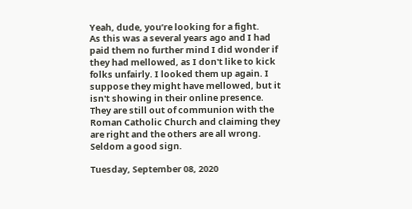Yeah, dude, you’re looking for a fight.
As this was a several years ago and I had paid them no further mind I did wonder if they had mellowed, as I don't like to kick folks unfairly. I looked them up again. I suppose they might have mellowed, but it isn't showing in their online presence.  They are still out of communion with the Roman Catholic Church and claiming they are right and the others are all wrong.  Seldom a good sign.

Tuesday, September 08, 2020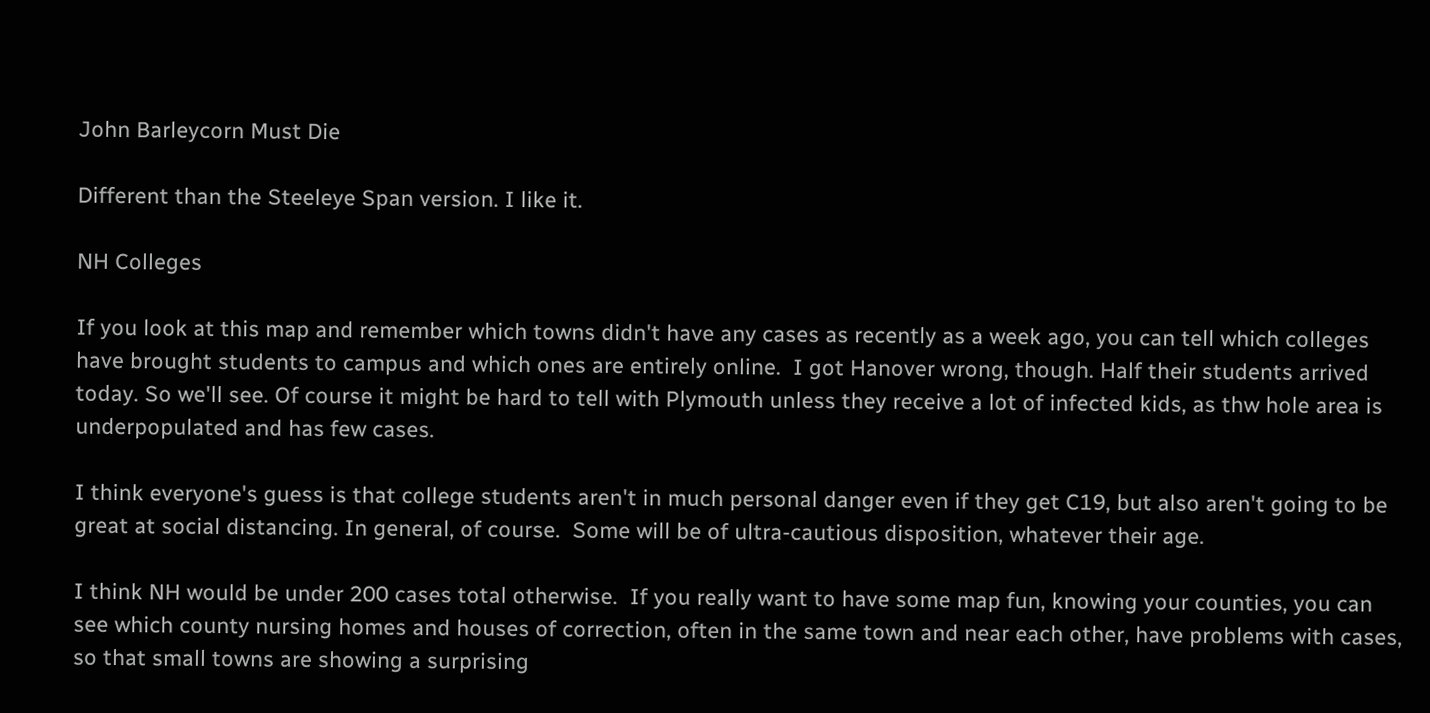John Barleycorn Must Die

Different than the Steeleye Span version. I like it.

NH Colleges

If you look at this map and remember which towns didn't have any cases as recently as a week ago, you can tell which colleges have brought students to campus and which ones are entirely online.  I got Hanover wrong, though. Half their students arrived today. So we'll see. Of course it might be hard to tell with Plymouth unless they receive a lot of infected kids, as thw hole area is underpopulated and has few cases.

I think everyone's guess is that college students aren't in much personal danger even if they get C19, but also aren't going to be great at social distancing. In general, of course.  Some will be of ultra-cautious disposition, whatever their age.

I think NH would be under 200 cases total otherwise.  If you really want to have some map fun, knowing your counties, you can see which county nursing homes and houses of correction, often in the same town and near each other, have problems with cases, so that small towns are showing a surprising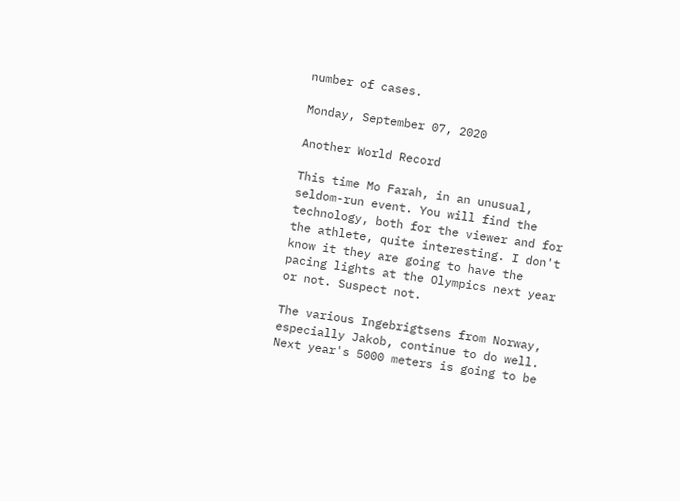number of cases.

Monday, September 07, 2020

Another World Record

This time Mo Farah, in an unusual, seldom-run event. You will find the technology, both for the viewer and for the athlete, quite interesting. I don't know it they are going to have the pacing lights at the Olympics next year or not. Suspect not.

The various Ingebrigtsens from Norway, especially Jakob, continue to do well. Next year's 5000 meters is going to be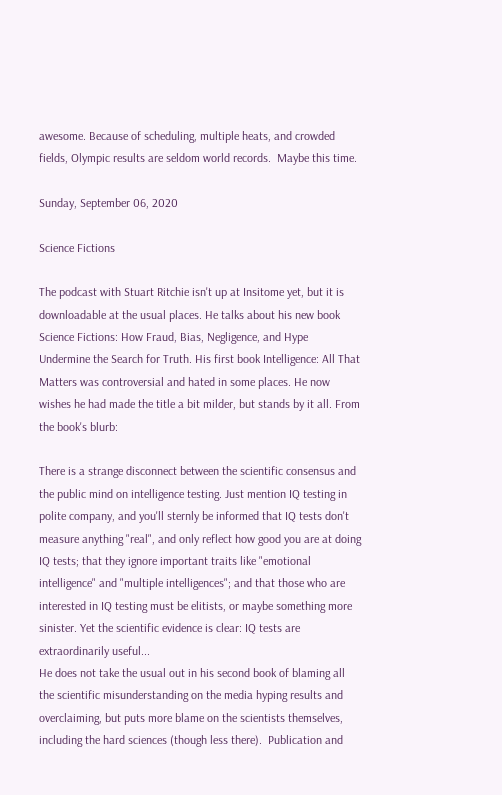awesome. Because of scheduling, multiple heats, and crowded fields, Olympic results are seldom world records.  Maybe this time.

Sunday, September 06, 2020

Science Fictions

The podcast with Stuart Ritchie isn't up at Insitome yet, but it is downloadable at the usual places. He talks about his new book Science Fictions: How Fraud, Bias, Negligence, and Hype Undermine the Search for Truth. His first book Intelligence: All That Matters was controversial and hated in some places. He now wishes he had made the title a bit milder, but stands by it all. From the book's blurb:

There is a strange disconnect between the scientific consensus and the public mind on intelligence testing. Just mention IQ testing in polite company, and you'll sternly be informed that IQ tests don't measure anything "real", and only reflect how good you are at doing IQ tests; that they ignore important traits like "emotional intelligence" and "multiple intelligences"; and that those who are interested in IQ testing must be elitists, or maybe something more sinister. Yet the scientific evidence is clear: IQ tests are extraordinarily useful...
He does not take the usual out in his second book of blaming all the scientific misunderstanding on the media hyping results and overclaiming, but puts more blame on the scientists themselves, including the hard sciences (though less there).  Publication and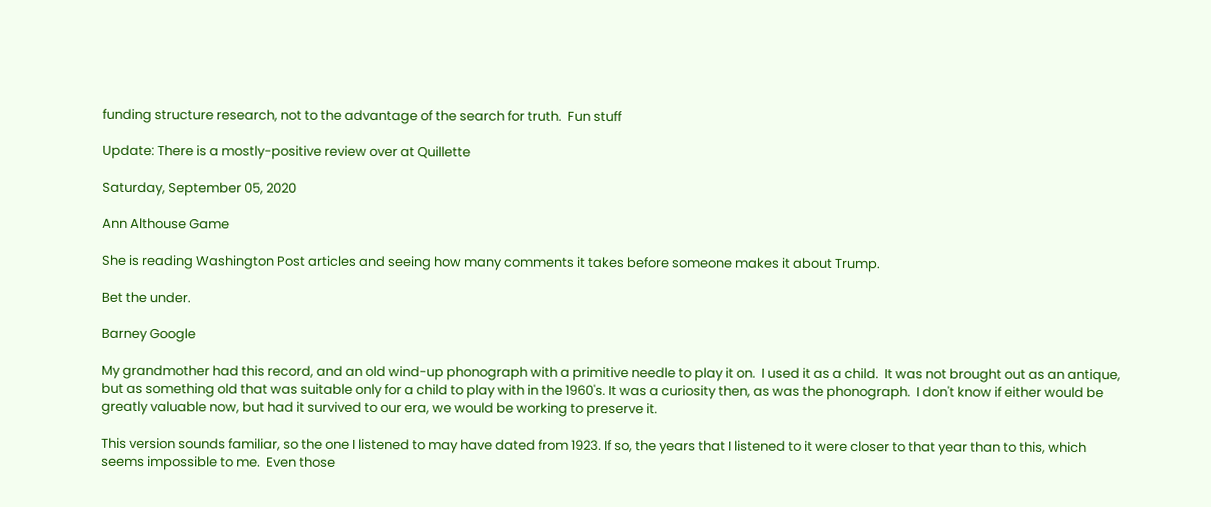funding structure research, not to the advantage of the search for truth.  Fun stuff

Update: There is a mostly-positive review over at Quillette

Saturday, September 05, 2020

Ann Althouse Game

She is reading Washington Post articles and seeing how many comments it takes before someone makes it about Trump.

Bet the under.

Barney Google

My grandmother had this record, and an old wind-up phonograph with a primitive needle to play it on.  I used it as a child.  It was not brought out as an antique, but as something old that was suitable only for a child to play with in the 1960's. It was a curiosity then, as was the phonograph.  I don't know if either would be greatly valuable now, but had it survived to our era, we would be working to preserve it.

This version sounds familiar, so the one I listened to may have dated from 1923. If so, the years that I listened to it were closer to that year than to this, which seems impossible to me.  Even those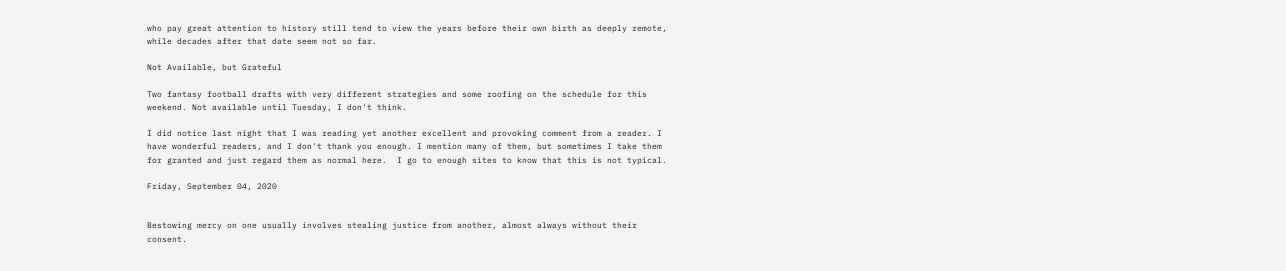who pay great attention to history still tend to view the years before their own birth as deeply remote, while decades after that date seem not so far.

Not Available, but Grateful

Two fantasy football drafts with very different strategies and some roofing on the schedule for this weekend. Not available until Tuesday, I don't think.

I did notice last night that I was reading yet another excellent and provoking comment from a reader. I have wonderful readers, and I don't thank you enough. I mention many of them, but sometimes I take them for granted and just regard them as normal here.  I go to enough sites to know that this is not typical.

Friday, September 04, 2020


Bestowing mercy on one usually involves stealing justice from another, almost always without their consent.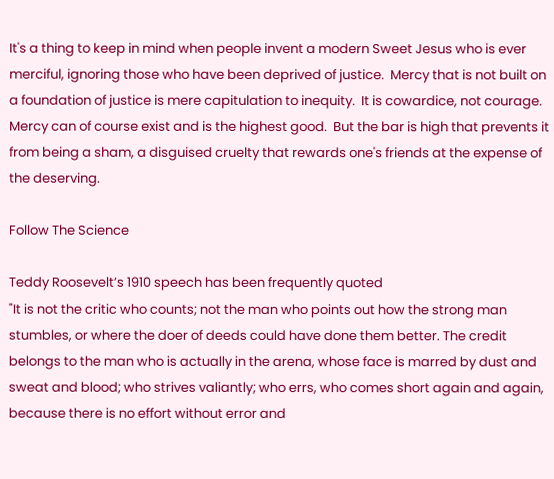It's a thing to keep in mind when people invent a modern Sweet Jesus who is ever merciful, ignoring those who have been deprived of justice.  Mercy that is not built on a foundation of justice is mere capitulation to inequity.  It is cowardice, not courage. Mercy can of course exist and is the highest good.  But the bar is high that prevents it from being a sham, a disguised cruelty that rewards one's friends at the expense of the deserving.

Follow The Science

Teddy Roosevelt’s 1910 speech has been frequently quoted
"It is not the critic who counts; not the man who points out how the strong man stumbles, or where the doer of deeds could have done them better. The credit belongs to the man who is actually in the arena, whose face is marred by dust and sweat and blood; who strives valiantly; who errs, who comes short again and again, because there is no effort without error and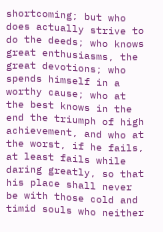shortcoming; but who does actually strive to do the deeds; who knows great enthusiasms, the great devotions; who spends himself in a worthy cause; who at the best knows in the end the triumph of high achievement, and who at the worst, if he fails, at least fails while daring greatly, so that his place shall never be with those cold and timid souls who neither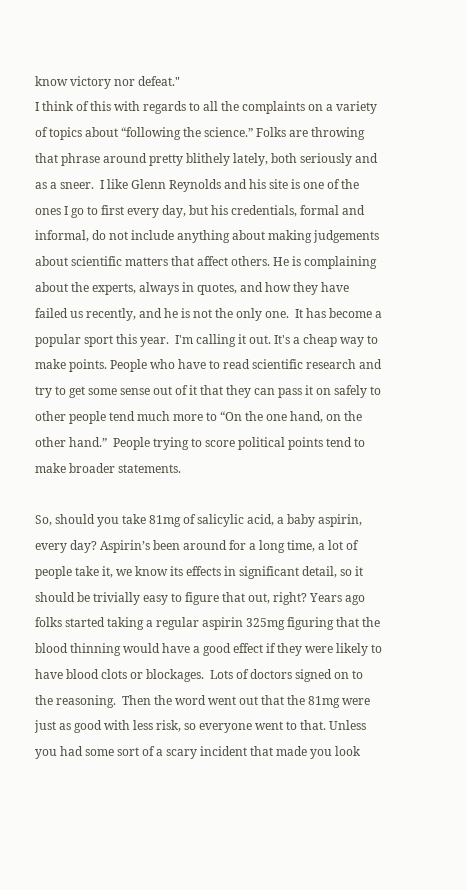know victory nor defeat."
I think of this with regards to all the complaints on a variety of topics about “following the science.” Folks are throwing that phrase around pretty blithely lately, both seriously and as a sneer.  I like Glenn Reynolds and his site is one of the ones I go to first every day, but his credentials, formal and informal, do not include anything about making judgements about scientific matters that affect others. He is complaining about the experts, always in quotes, and how they have failed us recently, and he is not the only one.  It has become a popular sport this year.  I'm calling it out. It's a cheap way to make points. People who have to read scientific research and try to get some sense out of it that they can pass it on safely to other people tend much more to “On the one hand, on the other hand.”  People trying to score political points tend to make broader statements.

So, should you take 81mg of salicylic acid, a baby aspirin, every day? Aspirin’s been around for a long time, a lot of people take it, we know its effects in significant detail, so it should be trivially easy to figure that out, right? Years ago folks started taking a regular aspirin 325mg figuring that the blood thinning would have a good effect if they were likely to have blood clots or blockages.  Lots of doctors signed on to the reasoning.  Then the word went out that the 81mg were just as good with less risk, so everyone went to that. Unless you had some sort of a scary incident that made you look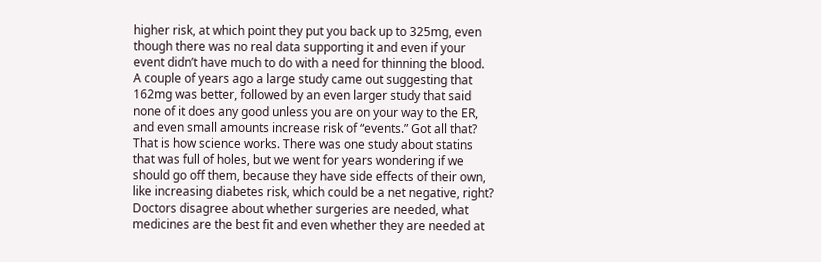higher risk, at which point they put you back up to 325mg, even though there was no real data supporting it and even if your event didn’t have much to do with a need for thinning the blood.
A couple of years ago a large study came out suggesting that 162mg was better, followed by an even larger study that said none of it does any good unless you are on your way to the ER, and even small amounts increase risk of “events.” Got all that? That is how science works. There was one study about statins that was full of holes, but we went for years wondering if we should go off them, because they have side effects of their own, like increasing diabetes risk, which could be a net negative, right? Doctors disagree about whether surgeries are needed, what medicines are the best fit and even whether they are needed at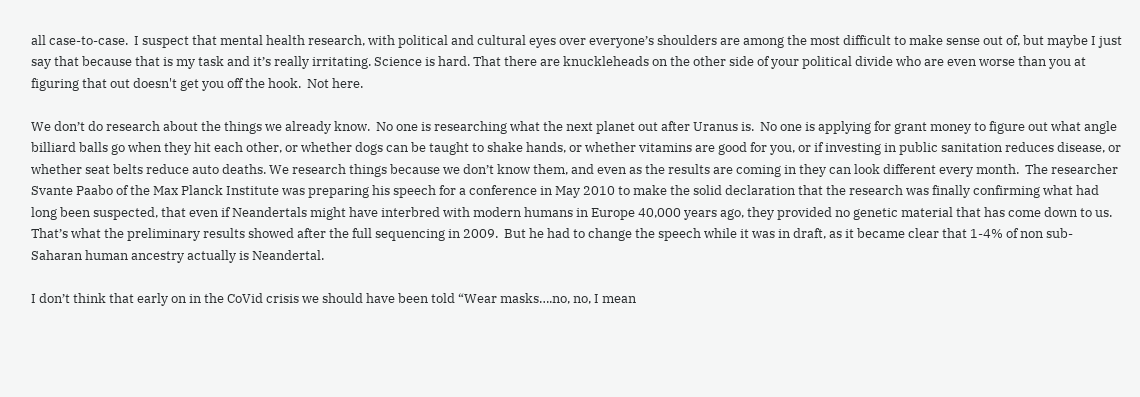all case-to-case.  I suspect that mental health research, with political and cultural eyes over everyone’s shoulders are among the most difficult to make sense out of, but maybe I just say that because that is my task and it’s really irritating. Science is hard. That there are knuckleheads on the other side of your political divide who are even worse than you at figuring that out doesn't get you off the hook.  Not here.

We don’t do research about the things we already know.  No one is researching what the next planet out after Uranus is.  No one is applying for grant money to figure out what angle billiard balls go when they hit each other, or whether dogs can be taught to shake hands, or whether vitamins are good for you, or if investing in public sanitation reduces disease, or whether seat belts reduce auto deaths. We research things because we don’t know them, and even as the results are coming in they can look different every month.  The researcher Svante Paabo of the Max Planck Institute was preparing his speech for a conference in May 2010 to make the solid declaration that the research was finally confirming what had long been suspected, that even if Neandertals might have interbred with modern humans in Europe 40,000 years ago, they provided no genetic material that has come down to us.  That’s what the preliminary results showed after the full sequencing in 2009.  But he had to change the speech while it was in draft, as it became clear that 1-4% of non sub-Saharan human ancestry actually is Neandertal.

I don’t think that early on in the CoVid crisis we should have been told “Wear masks….no, no, I mean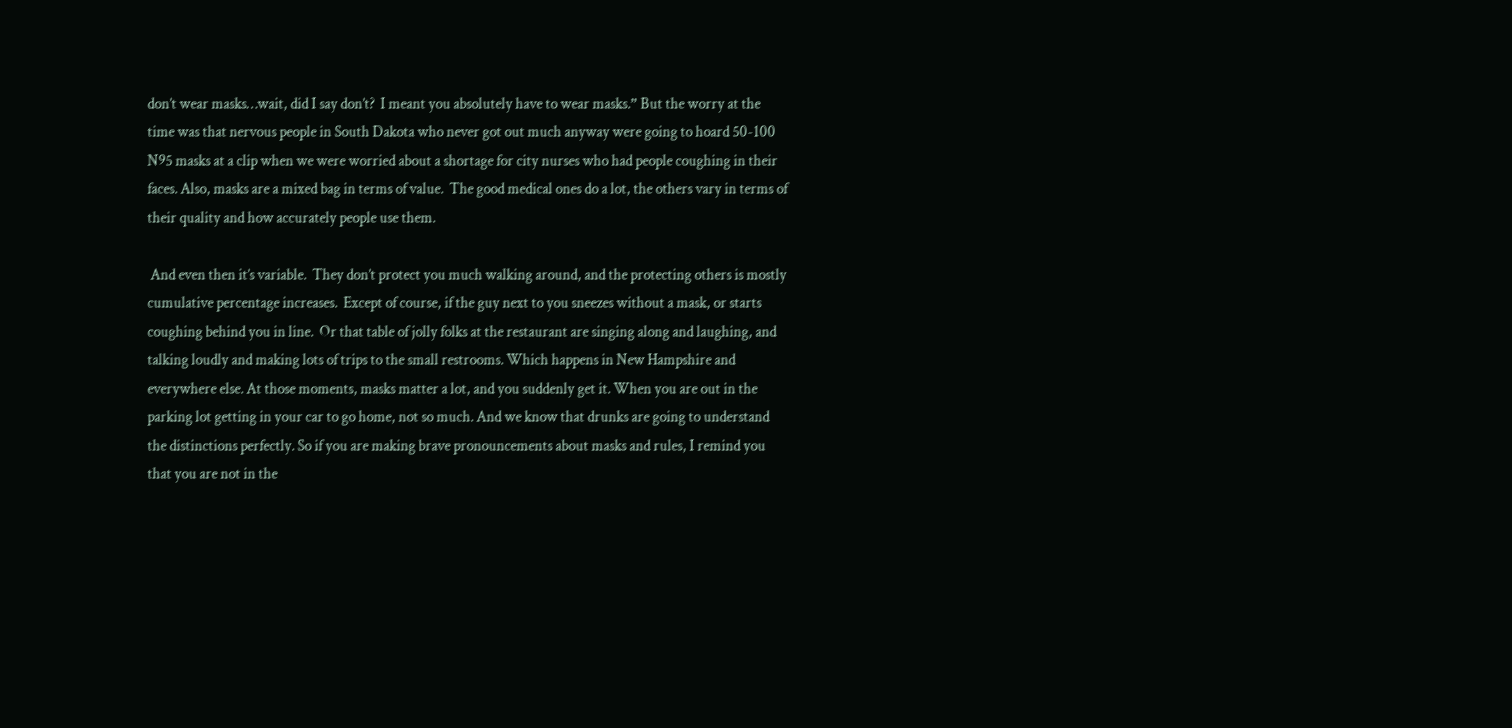don’t wear masks…wait, did I say don’t?  I meant you absolutely have to wear masks.” But the worry at the time was that nervous people in South Dakota who never got out much anyway were going to hoard 50-100 N95 masks at a clip when we were worried about a shortage for city nurses who had people coughing in their faces. Also, masks are a mixed bag in terms of value.  The good medical ones do a lot, the others vary in terms of their quality and how accurately people use them.

 And even then it’s variable.  They don’t protect you much walking around, and the protecting others is mostly cumulative percentage increases.  Except of course, if the guy next to you sneezes without a mask, or starts coughing behind you in line.  Or that table of jolly folks at the restaurant are singing along and laughing, and talking loudly and making lots of trips to the small restrooms. Which happens in New Hampshire and everywhere else. At those moments, masks matter a lot, and you suddenly get it. When you are out in the parking lot getting in your car to go home, not so much. And we know that drunks are going to understand the distinctions perfectly. So if you are making brave pronouncements about masks and rules, I remind you that you are not in the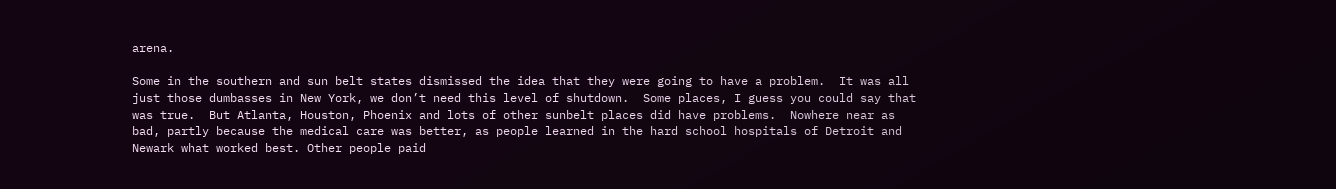arena.

Some in the southern and sun belt states dismissed the idea that they were going to have a problem.  It was all just those dumbasses in New York, we don’t need this level of shutdown.  Some places, I guess you could say that was true.  But Atlanta, Houston, Phoenix and lots of other sunbelt places did have problems.  Nowhere near as bad, partly because the medical care was better, as people learned in the hard school hospitals of Detroit and Newark what worked best. Other people paid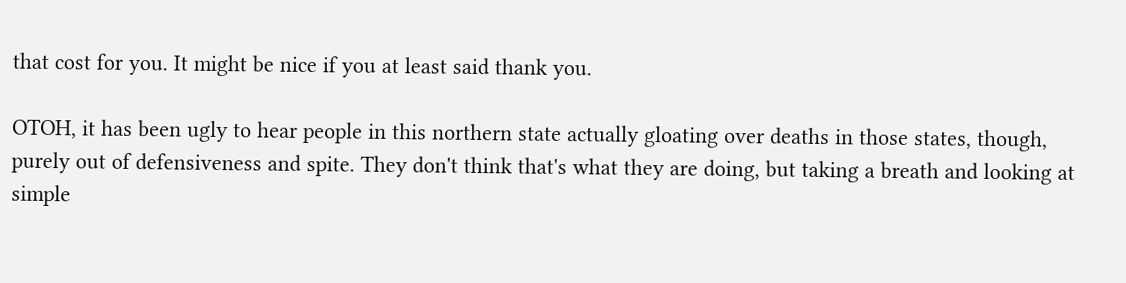that cost for you. It might be nice if you at least said thank you.

OTOH, it has been ugly to hear people in this northern state actually gloating over deaths in those states, though, purely out of defensiveness and spite. They don't think that's what they are doing, but taking a breath and looking at simple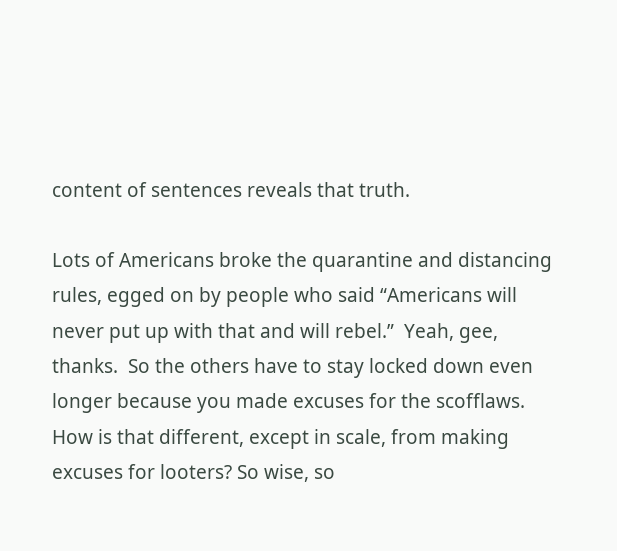content of sentences reveals that truth.

Lots of Americans broke the quarantine and distancing rules, egged on by people who said “Americans will never put up with that and will rebel.”  Yeah, gee, thanks.  So the others have to stay locked down even longer because you made excuses for the scofflaws.  How is that different, except in scale, from making excuses for looters? So wise, so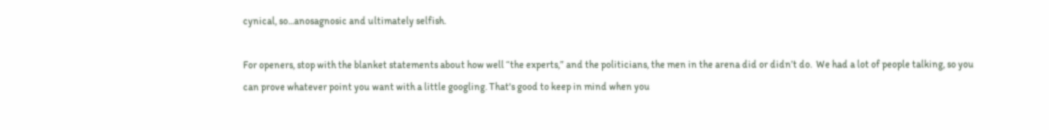cynical, so...anosagnosic and ultimately selfish.

For openers, stop with the blanket statements about how well “the experts,” and the politicians, the men in the arena did or didn’t do.  We had a lot of people talking, so you can prove whatever point you want with a little googling. That's good to keep in mind when you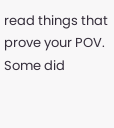read things that prove your POV. Some did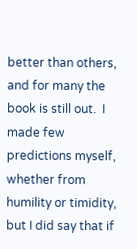better than others, and for many the book is still out.  I made few predictions myself, whether from humility or timidity, but I did say that if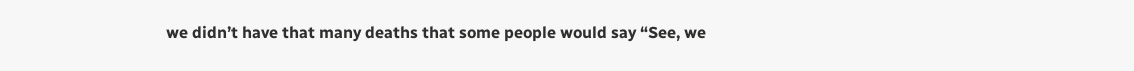we didn’t have that many deaths that some people would say “See, we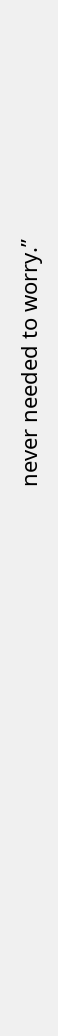never needed to worry.”